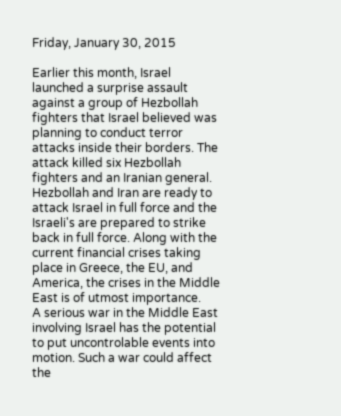Friday, January 30, 2015

Earlier this month, Israel launched a surprise assault against a group of Hezbollah fighters that Israel believed was planning to conduct terror attacks inside their borders. The attack killed six Hezbollah fighters and an Iranian general.
Hezbollah and Iran are ready to attack Israel in full force and the Israeli's are prepared to strike back in full force. Along with the current financial crises taking place in Greece, the EU, and America, the crises in the Middle East is of utmost importance.
A serious war in the Middle East involving Israel has the potential to put uncontrolable events into motion. Such a war could affect the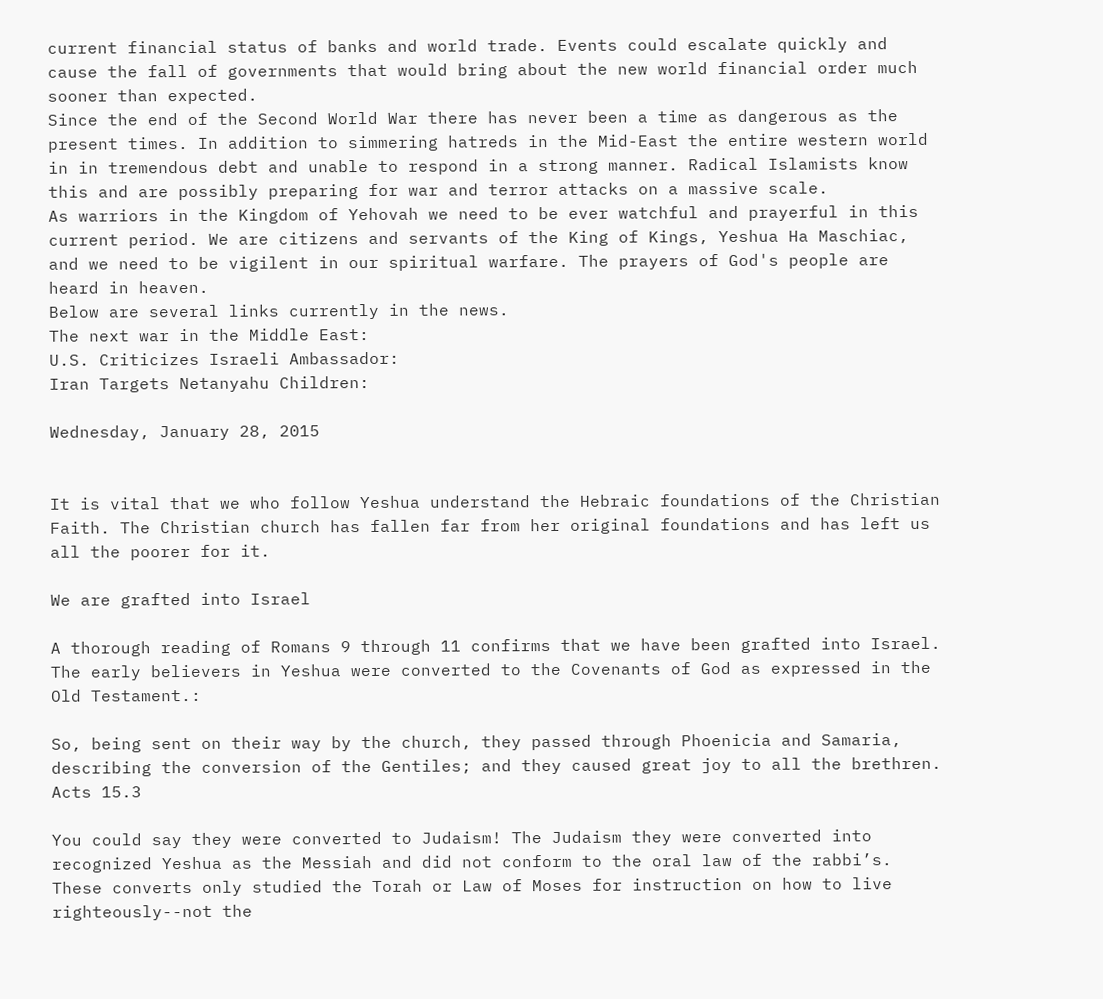current financial status of banks and world trade. Events could escalate quickly and cause the fall of governments that would bring about the new world financial order much sooner than expected.
Since the end of the Second World War there has never been a time as dangerous as the present times. In addition to simmering hatreds in the Mid-East the entire western world in in tremendous debt and unable to respond in a strong manner. Radical Islamists know this and are possibly preparing for war and terror attacks on a massive scale.
As warriors in the Kingdom of Yehovah we need to be ever watchful and prayerful in this current period. We are citizens and servants of the King of Kings, Yeshua Ha Maschiac, and we need to be vigilent in our spiritual warfare. The prayers of God's people are heard in heaven.
Below are several links currently in the news.
The next war in the Middle East:
U.S. Criticizes Israeli Ambassador:
Iran Targets Netanyahu Children:

Wednesday, January 28, 2015


It is vital that we who follow Yeshua understand the Hebraic foundations of the Christian Faith. The Christian church has fallen far from her original foundations and has left us all the poorer for it.

We are grafted into Israel

A thorough reading of Romans 9 through 11 confirms that we have been grafted into Israel. The early believers in Yeshua were converted to the Covenants of God as expressed in the Old Testament.:

So, being sent on their way by the church, they passed through Phoenicia and Samaria, describing the conversion of the Gentiles; and they caused great joy to all the brethren. Acts 15.3

You could say they were converted to Judaism! The Judaism they were converted into recognized Yeshua as the Messiah and did not conform to the oral law of the rabbi’s. These converts only studied the Torah or Law of Moses for instruction on how to live righteously--not the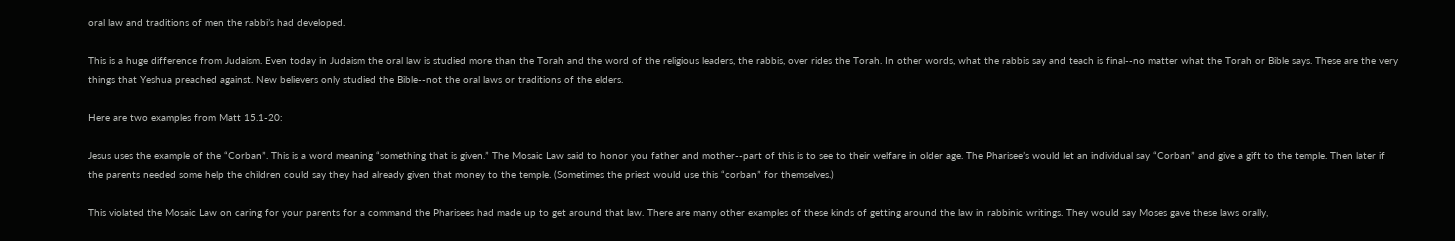oral law and traditions of men the rabbi’s had developed.

This is a huge difference from Judaism. Even today in Judaism the oral law is studied more than the Torah and the word of the religious leaders, the rabbis, over rides the Torah. In other words, what the rabbis say and teach is final--no matter what the Torah or Bible says. These are the very things that Yeshua preached against. New believers only studied the Bible--not the oral laws or traditions of the elders.

Here are two examples from Matt 15.1-20:

Jesus uses the example of the “Corban”. This is a word meaning “something that is given.” The Mosaic Law said to honor you father and mother--part of this is to see to their welfare in older age. The Pharisee’s would let an individual say “Corban” and give a gift to the temple. Then later if the parents needed some help the children could say they had already given that money to the temple. (Sometimes the priest would use this “corban” for themselves.)

This violated the Mosaic Law on caring for your parents for a command the Pharisees had made up to get around that law. There are many other examples of these kinds of getting around the law in rabbinic writings. They would say Moses gave these laws orally,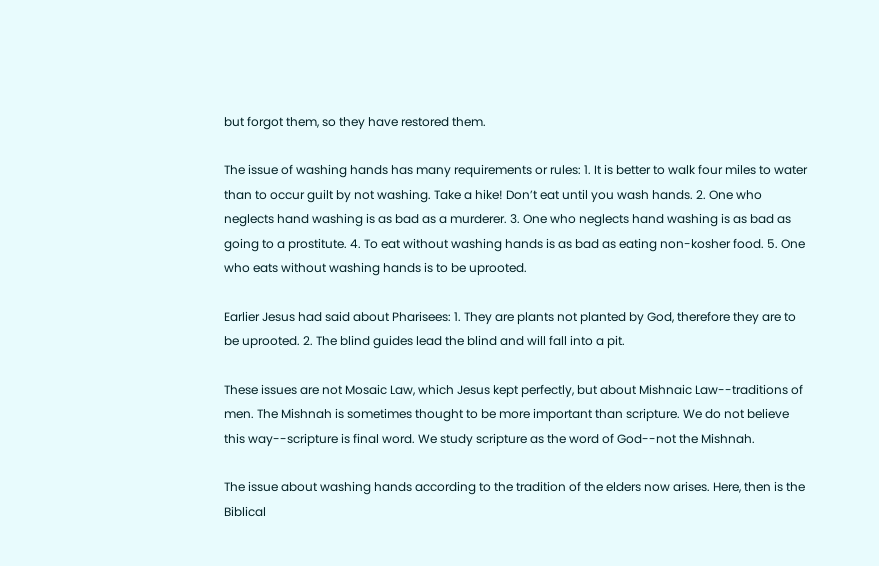but forgot them, so they have restored them.

The issue of washing hands has many requirements or rules: 1. It is better to walk four miles to water than to occur guilt by not washing. Take a hike! Don’t eat until you wash hands. 2. One who neglects hand washing is as bad as a murderer. 3. One who neglects hand washing is as bad as going to a prostitute. 4. To eat without washing hands is as bad as eating non-kosher food. 5. One who eats without washing hands is to be uprooted.

Earlier Jesus had said about Pharisees: 1. They are plants not planted by God, therefore they are to be uprooted. 2. The blind guides lead the blind and will fall into a pit.

These issues are not Mosaic Law, which Jesus kept perfectly, but about Mishnaic Law--traditions of men. The Mishnah is sometimes thought to be more important than scripture. We do not believe this way--scripture is final word. We study scripture as the word of God--not the Mishnah.

The issue about washing hands according to the tradition of the elders now arises. Here, then is the Biblical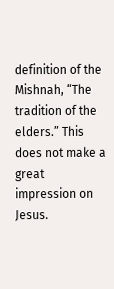definition of the Mishnah, “The tradition of the elders.” This does not make a great impression on Jesus.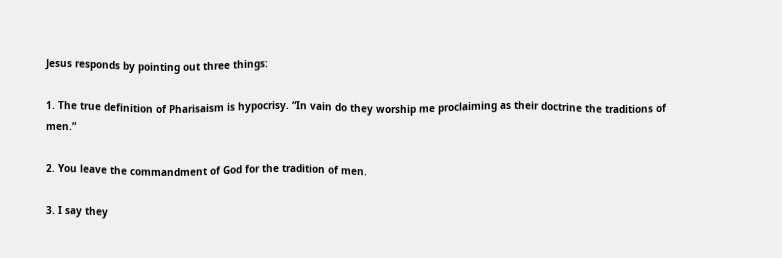Jesus responds by pointing out three things:

1. The true definition of Pharisaism is hypocrisy. “In vain do they worship me proclaiming as their doctrine the traditions of men.”

2. You leave the commandment of God for the tradition of men.

3. I say they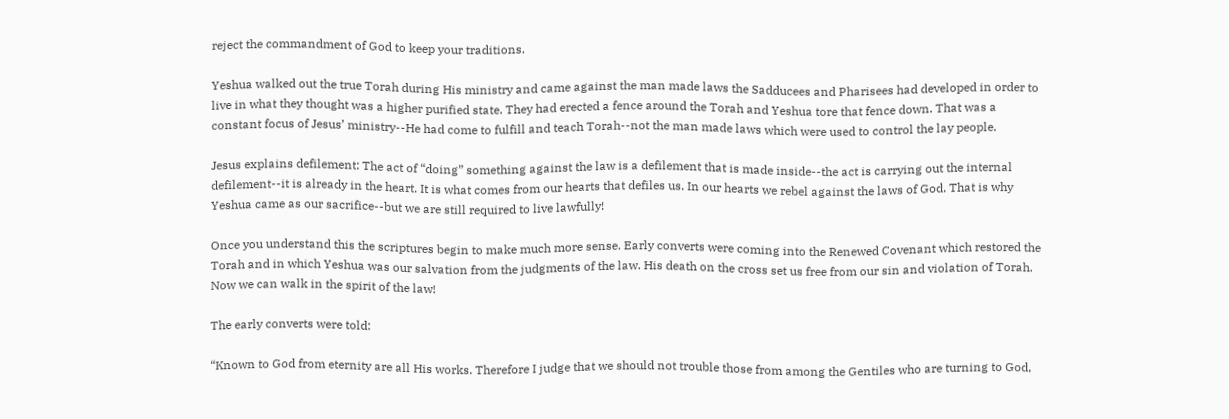reject the commandment of God to keep your traditions.

Yeshua walked out the true Torah during His ministry and came against the man made laws the Sadducees and Pharisees had developed in order to live in what they thought was a higher purified state. They had erected a fence around the Torah and Yeshua tore that fence down. That was a constant focus of Jesus’ ministry--He had come to fulfill and teach Torah--not the man made laws which were used to control the lay people.

Jesus explains defilement: The act of “doing” something against the law is a defilement that is made inside--the act is carrying out the internal defilement--it is already in the heart. It is what comes from our hearts that defiles us. In our hearts we rebel against the laws of God. That is why Yeshua came as our sacrifice--but we are still required to live lawfully!

Once you understand this the scriptures begin to make much more sense. Early converts were coming into the Renewed Covenant which restored the Torah and in which Yeshua was our salvation from the judgments of the law. His death on the cross set us free from our sin and violation of Torah. Now we can walk in the spirit of the law!

The early converts were told:

“Known to God from eternity are all His works. Therefore I judge that we should not trouble those from among the Gentiles who are turning to God,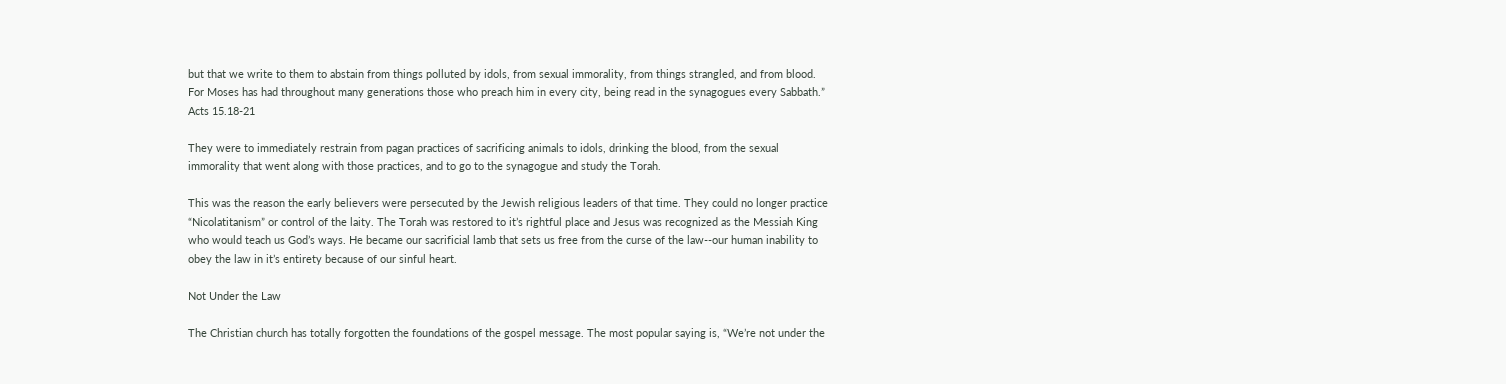but that we write to them to abstain from things polluted by idols, from sexual immorality, from things strangled, and from blood. For Moses has had throughout many generations those who preach him in every city, being read in the synagogues every Sabbath.” Acts 15.18-21

They were to immediately restrain from pagan practices of sacrificing animals to idols, drinking the blood, from the sexual immorality that went along with those practices, and to go to the synagogue and study the Torah.

This was the reason the early believers were persecuted by the Jewish religious leaders of that time. They could no longer practice “Nicolatitanism” or control of the laity. The Torah was restored to it’s rightful place and Jesus was recognized as the Messiah King who would teach us God’s ways. He became our sacrificial lamb that sets us free from the curse of the law--our human inability to obey the law in it’s entirety because of our sinful heart.

Not Under the Law

The Christian church has totally forgotten the foundations of the gospel message. The most popular saying is, “We’re not under the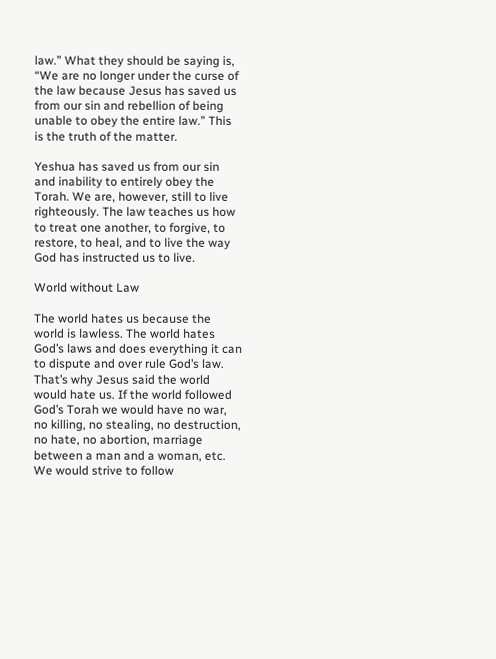law.” What they should be saying is, “We are no longer under the curse of the law because Jesus has saved us from our sin and rebellion of being unable to obey the entire law.” This is the truth of the matter.

Yeshua has saved us from our sin and inability to entirely obey the Torah. We are, however, still to live righteously. The law teaches us how to treat one another, to forgive, to restore, to heal, and to live the way God has instructed us to live.

World without Law

The world hates us because the world is lawless. The world hates God’s laws and does everything it can to dispute and over rule God’s law. That’s why Jesus said the world would hate us. If the world followed God’s Torah we would have no war, no killing, no stealing, no destruction, no hate, no abortion, marriage between a man and a woman, etc. We would strive to follow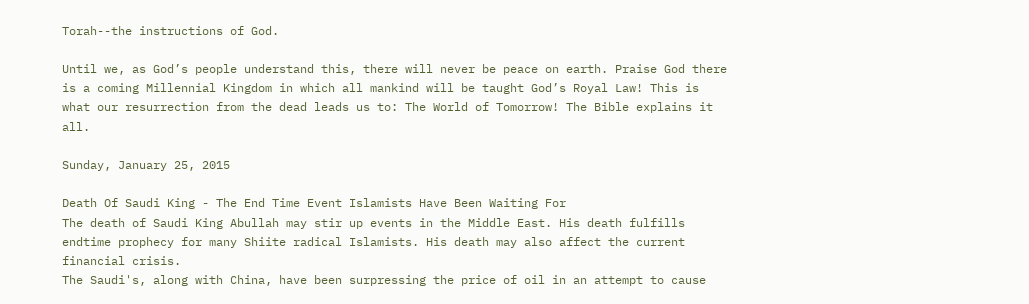Torah--the instructions of God.

Until we, as God’s people understand this, there will never be peace on earth. Praise God there is a coming Millennial Kingdom in which all mankind will be taught God’s Royal Law! This is what our resurrection from the dead leads us to: The World of Tomorrow! The Bible explains it all.

Sunday, January 25, 2015

Death Of Saudi King - The End Time Event Islamists Have Been Waiting For
The death of Saudi King Abullah may stir up events in the Middle East. His death fulfills endtime prophecy for many Shiite radical Islamists. His death may also affect the current financial crisis.
The Saudi's, along with China, have been surpressing the price of oil in an attempt to cause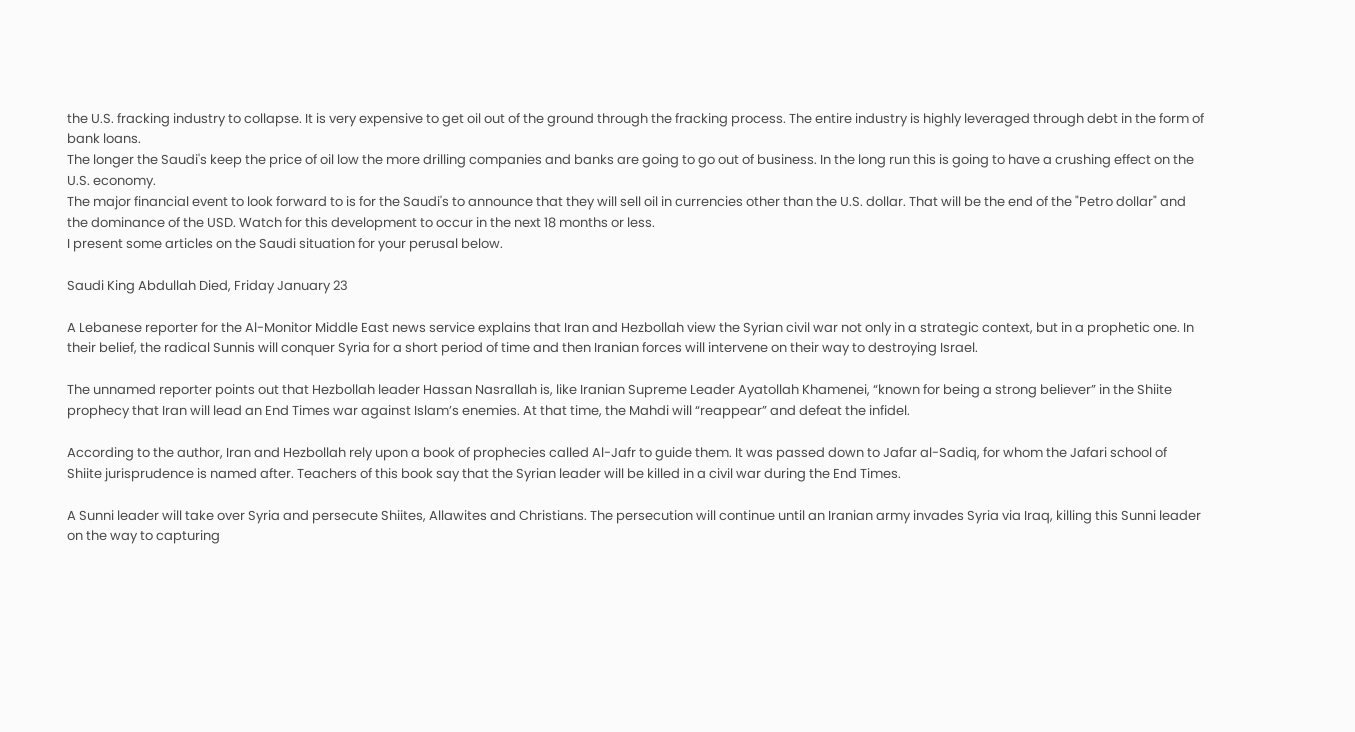the U.S. fracking industry to collapse. It is very expensive to get oil out of the ground through the fracking process. The entire industry is highly leveraged through debt in the form of bank loans.
The longer the Saudi's keep the price of oil low the more drilling companies and banks are going to go out of business. In the long run this is going to have a crushing effect on the U.S. economy.
The major financial event to look forward to is for the Saudi's to announce that they will sell oil in currencies other than the U.S. dollar. That will be the end of the "Petro dollar" and the dominance of the USD. Watch for this development to occur in the next 18 months or less.
I present some articles on the Saudi situation for your perusal below.

Saudi King Abdullah Died, Friday January 23

A Lebanese reporter for the Al-Monitor Middle East news service explains that Iran and Hezbollah view the Syrian civil war not only in a strategic context, but in a prophetic one. In their belief, the radical Sunnis will conquer Syria for a short period of time and then Iranian forces will intervene on their way to destroying Israel.

The unnamed reporter points out that Hezbollah leader Hassan Nasrallah is, like Iranian Supreme Leader Ayatollah Khamenei, “known for being a strong believer” in the Shiite prophecy that Iran will lead an End Times war against Islam’s enemies. At that time, the Mahdi will “reappear” and defeat the infidel.

According to the author, Iran and Hezbollah rely upon a book of prophecies called Al-Jafr to guide them. It was passed down to Jafar al-Sadiq, for whom the Jafari school of Shiite jurisprudence is named after. Teachers of this book say that the Syrian leader will be killed in a civil war during the End Times.

A Sunni leader will take over Syria and persecute Shiites, Allawites and Christians. The persecution will continue until an Iranian army invades Syria via Iraq, killing this Sunni leader on the way to capturing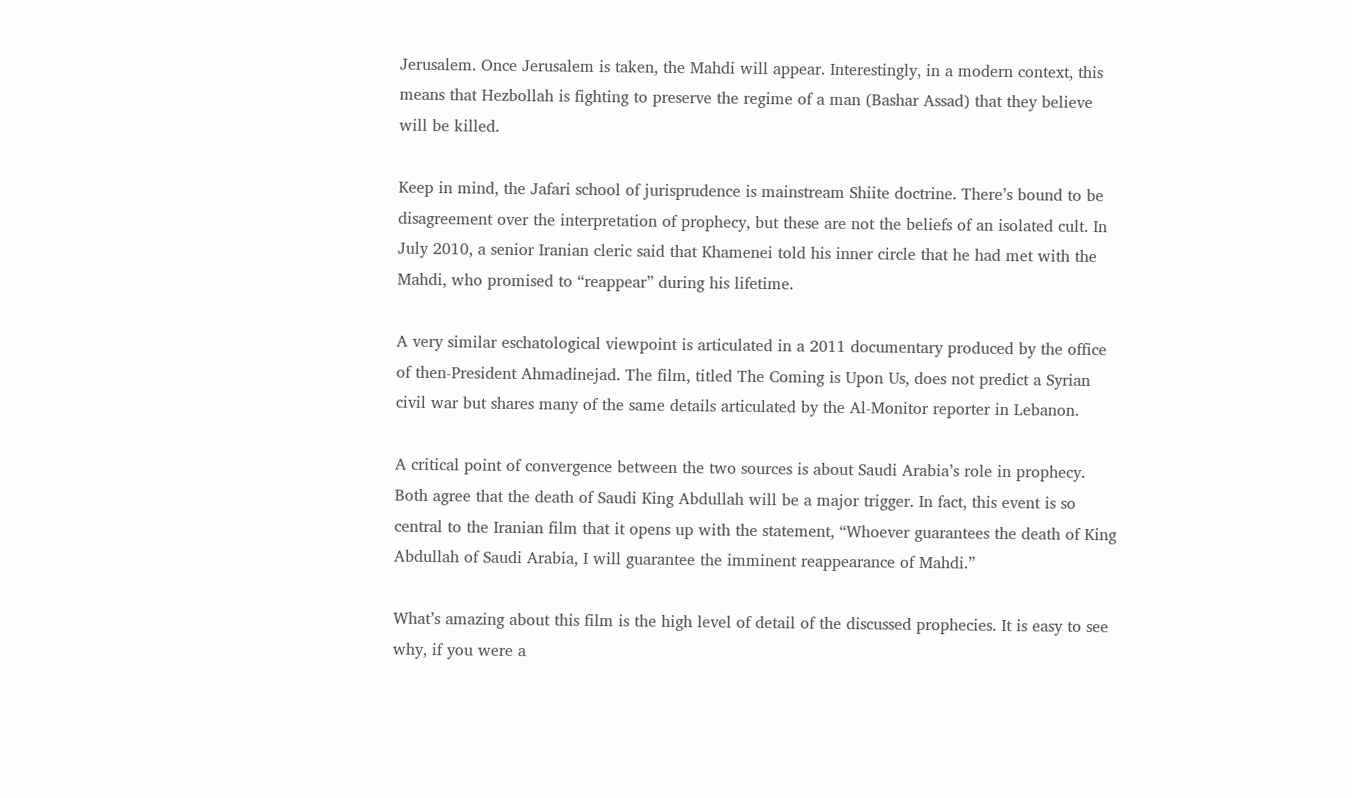Jerusalem. Once Jerusalem is taken, the Mahdi will appear. Interestingly, in a modern context, this means that Hezbollah is fighting to preserve the regime of a man (Bashar Assad) that they believe will be killed.

Keep in mind, the Jafari school of jurisprudence is mainstream Shiite doctrine. There’s bound to be disagreement over the interpretation of prophecy, but these are not the beliefs of an isolated cult. In July 2010, a senior Iranian cleric said that Khamenei told his inner circle that he had met with the Mahdi, who promised to “reappear” during his lifetime.

A very similar eschatological viewpoint is articulated in a 2011 documentary produced by the office of then-President Ahmadinejad. The film, titled The Coming is Upon Us, does not predict a Syrian civil war but shares many of the same details articulated by the Al-Monitor reporter in Lebanon.

A critical point of convergence between the two sources is about Saudi Arabia’s role in prophecy. Both agree that the death of Saudi King Abdullah will be a major trigger. In fact, this event is so central to the Iranian film that it opens up with the statement, “Whoever guarantees the death of King Abdullah of Saudi Arabia, I will guarantee the imminent reappearance of Mahdi.”

What’s amazing about this film is the high level of detail of the discussed prophecies. It is easy to see why, if you were a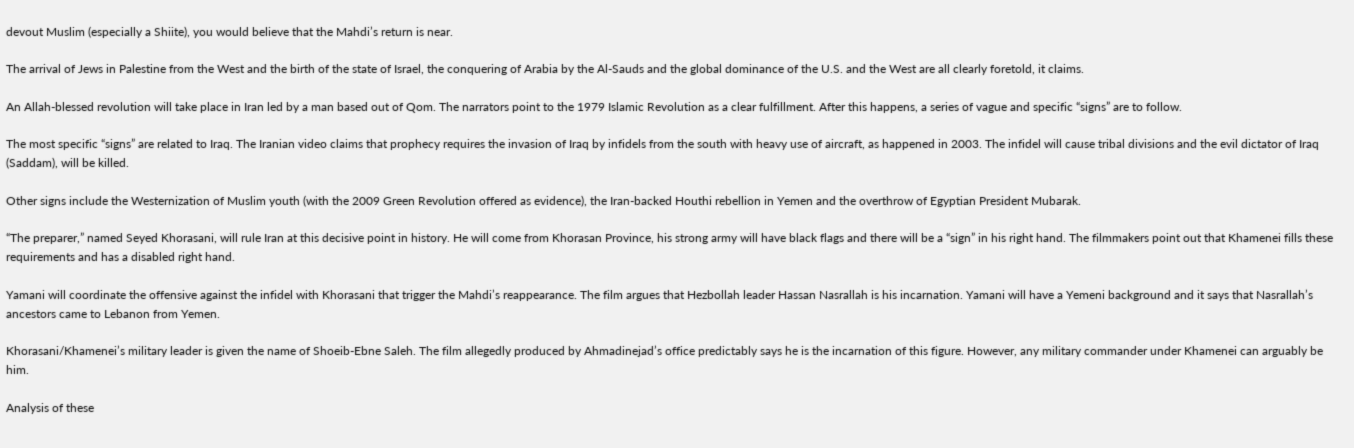devout Muslim (especially a Shiite), you would believe that the Mahdi’s return is near.

The arrival of Jews in Palestine from the West and the birth of the state of Israel, the conquering of Arabia by the Al-Sauds and the global dominance of the U.S. and the West are all clearly foretold, it claims.

An Allah-blessed revolution will take place in Iran led by a man based out of Qom. The narrators point to the 1979 Islamic Revolution as a clear fulfillment. After this happens, a series of vague and specific “signs” are to follow.

The most specific “signs” are related to Iraq. The Iranian video claims that prophecy requires the invasion of Iraq by infidels from the south with heavy use of aircraft, as happened in 2003. The infidel will cause tribal divisions and the evil dictator of Iraq (Saddam), will be killed.

Other signs include the Westernization of Muslim youth (with the 2009 Green Revolution offered as evidence), the Iran-backed Houthi rebellion in Yemen and the overthrow of Egyptian President Mubarak.

“The preparer,” named Seyed Khorasani, will rule Iran at this decisive point in history. He will come from Khorasan Province, his strong army will have black flags and there will be a “sign” in his right hand. The filmmakers point out that Khamenei fills these requirements and has a disabled right hand.

Yamani will coordinate the offensive against the infidel with Khorasani that trigger the Mahdi’s reappearance. The film argues that Hezbollah leader Hassan Nasrallah is his incarnation. Yamani will have a Yemeni background and it says that Nasrallah’s ancestors came to Lebanon from Yemen.

Khorasani/Khamenei’s military leader is given the name of Shoeib-Ebne Saleh. The film allegedly produced by Ahmadinejad’s office predictably says he is the incarnation of this figure. However, any military commander under Khamenei can arguably be him.

Analysis of these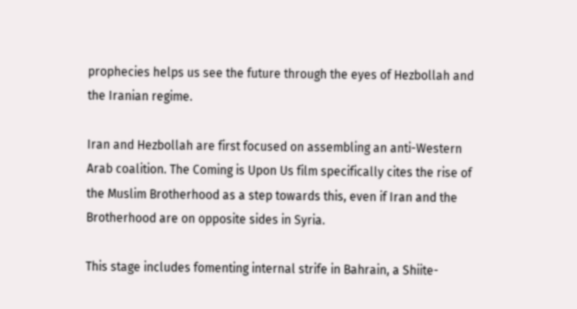prophecies helps us see the future through the eyes of Hezbollah and the Iranian regime.

Iran and Hezbollah are first focused on assembling an anti-Western Arab coalition. The Coming is Upon Us film specifically cites the rise of the Muslim Brotherhood as a step towards this, even if Iran and the Brotherhood are on opposite sides in Syria.

This stage includes fomenting internal strife in Bahrain, a Shiite-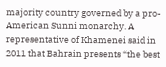majority country governed by a pro-American Sunni monarchy. A representative of Khamenei said in 2011 that Bahrain presents “the best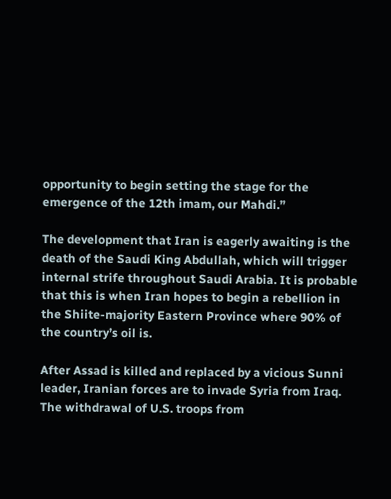opportunity to begin setting the stage for the emergence of the 12th imam, our Mahdi.”

The development that Iran is eagerly awaiting is the death of the Saudi King Abdullah, which will trigger internal strife throughout Saudi Arabia. It is probable that this is when Iran hopes to begin a rebellion in the Shiite-majority Eastern Province where 90% of the country’s oil is.

After Assad is killed and replaced by a vicious Sunni leader, Iranian forces are to invade Syria from Iraq. The withdrawal of U.S. troops from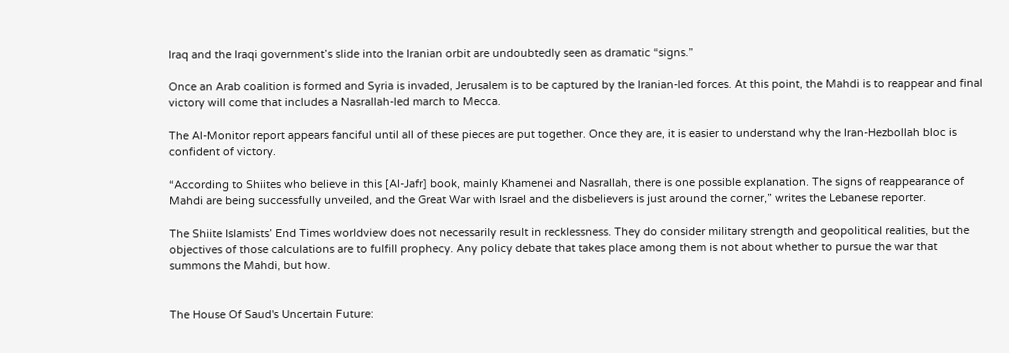Iraq and the Iraqi government’s slide into the Iranian orbit are undoubtedly seen as dramatic “signs.”

Once an Arab coalition is formed and Syria is invaded, Jerusalem is to be captured by the Iranian-led forces. At this point, the Mahdi is to reappear and final victory will come that includes a Nasrallah-led march to Mecca.

The Al-Monitor report appears fanciful until all of these pieces are put together. Once they are, it is easier to understand why the Iran-Hezbollah bloc is confident of victory.

“According to Shiites who believe in this [Al-Jafr] book, mainly Khamenei and Nasrallah, there is one possible explanation. The signs of reappearance of Mahdi are being successfully unveiled, and the Great War with Israel and the disbelievers is just around the corner,” writes the Lebanese reporter.

The Shiite Islamists’ End Times worldview does not necessarily result in recklessness. They do consider military strength and geopolitical realities, but the objectives of those calculations are to fulfill prophecy. Any policy debate that takes place among them is not about whether to pursue the war that summons the Mahdi, but how.


The House Of Saud's Uncertain Future: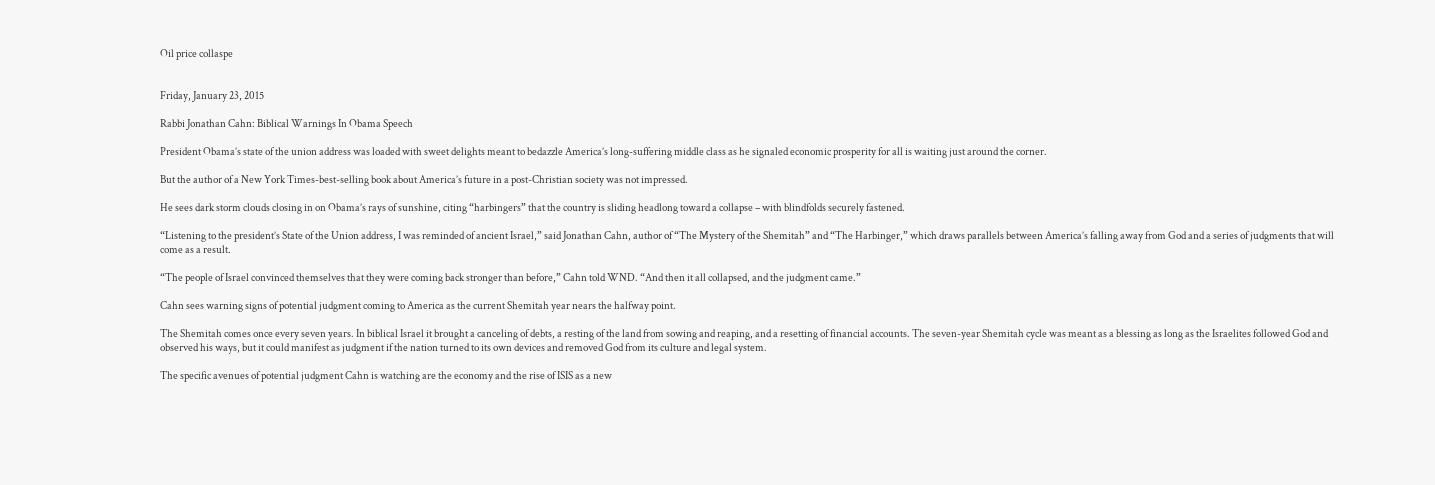Oil price collaspe


Friday, January 23, 2015

Rabbi Jonathan Cahn: Biblical Warnings In Obama Speech

President Obama’s state of the union address was loaded with sweet delights meant to bedazzle America’s long-suffering middle class as he signaled economic prosperity for all is waiting just around the corner.

But the author of a New York Times-best-selling book about America’s future in a post-Christian society was not impressed.

He sees dark storm clouds closing in on Obama’s rays of sunshine, citing “harbingers” that the country is sliding headlong toward a collapse – with blindfolds securely fastened.

“Listening to the president’s State of the Union address, I was reminded of ancient Israel,” said Jonathan Cahn, author of “The Mystery of the Shemitah” and “The Harbinger,” which draws parallels between America’s falling away from God and a series of judgments that will come as a result.

“The people of Israel convinced themselves that they were coming back stronger than before,” Cahn told WND. “And then it all collapsed, and the judgment came.”

Cahn sees warning signs of potential judgment coming to America as the current Shemitah year nears the halfway point.

The Shemitah comes once every seven years. In biblical Israel it brought a canceling of debts, a resting of the land from sowing and reaping, and a resetting of financial accounts. The seven-year Shemitah cycle was meant as a blessing as long as the Israelites followed God and observed his ways, but it could manifest as judgment if the nation turned to its own devices and removed God from its culture and legal system.

The specific avenues of potential judgment Cahn is watching are the economy and the rise of ISIS as a new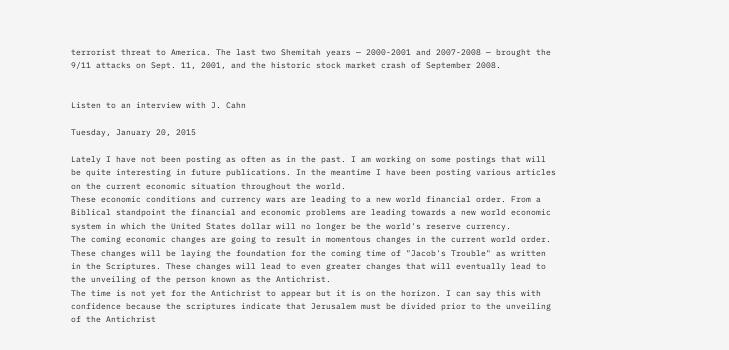terrorist threat to America. The last two Shemitah years — 2000-2001 and 2007-2008 — brought the 9/11 attacks on Sept. 11, 2001, and the historic stock market crash of September 2008.


Listen to an interview with J. Cahn

Tuesday, January 20, 2015

Lately I have not been posting as often as in the past. I am working on some postings that will be quite interesting in future publications. In the meantime I have been posting various articles on the current economic situation throughout the world.
These economic conditions and currency wars are leading to a new world financial order. From a Biblical standpoint the financial and economic problems are leading towards a new world economic system in which the United States dollar will no longer be the world's reserve currency.
The coming economic changes are going to result in momentous changes in the current world order. These changes will be laying the foundation for the coming time of "Jacob's Trouble" as written in the Scriptures. These changes will lead to even greater changes that will eventually lead to the unveiling of the person known as the Antichrist.
The time is not yet for the Antichrist to appear but it is on the horizon. I can say this with confidence because the scriptures indicate that Jerusalem must be divided prior to the unveiling of the Antichrist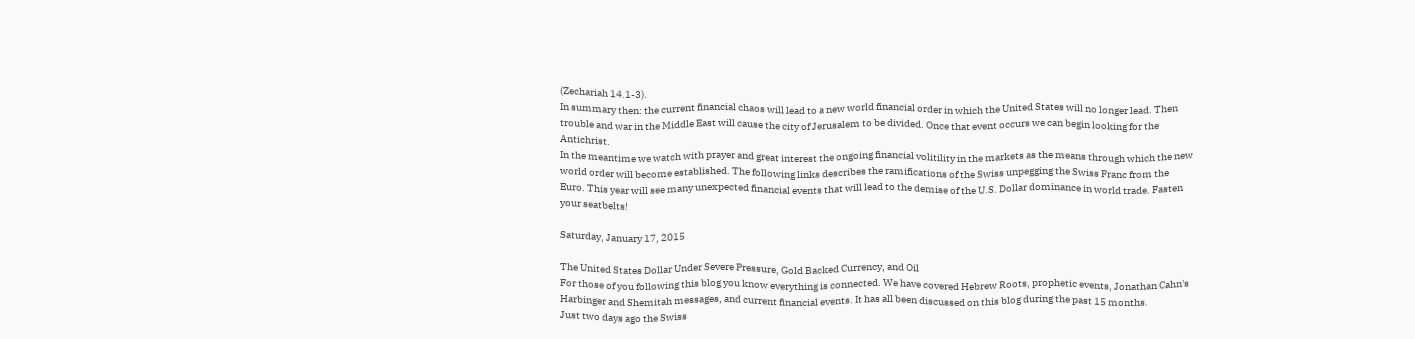(Zechariah 14.1-3).
In summary then: the current financial chaos will lead to a new world financial order in which the United States will no longer lead. Then trouble and war in the Middle East will cause the city of Jerusalem to be divided. Once that event occurs we can begin looking for the Antichrist.
In the meantime we watch with prayer and great interest the ongoing financial volitility in the markets as the means through which the new world order will become established. The following links describes the ramifications of the Swiss unpegging the Swiss Franc from the Euro. This year will see many unexpected financial events that will lead to the demise of the U.S. Dollar dominance in world trade. Fasten your seatbelts!

Saturday, January 17, 2015

The United States Dollar Under Severe Pressure, Gold Backed Currency, and Oil
For those of you following this blog you know everything is connected. We have covered Hebrew Roots, prophetic events, Jonathan Cahn's Harbinger and Shemitah messages, and current financial events. It has all been discussed on this blog during the past 15 months.
Just two days ago the Swiss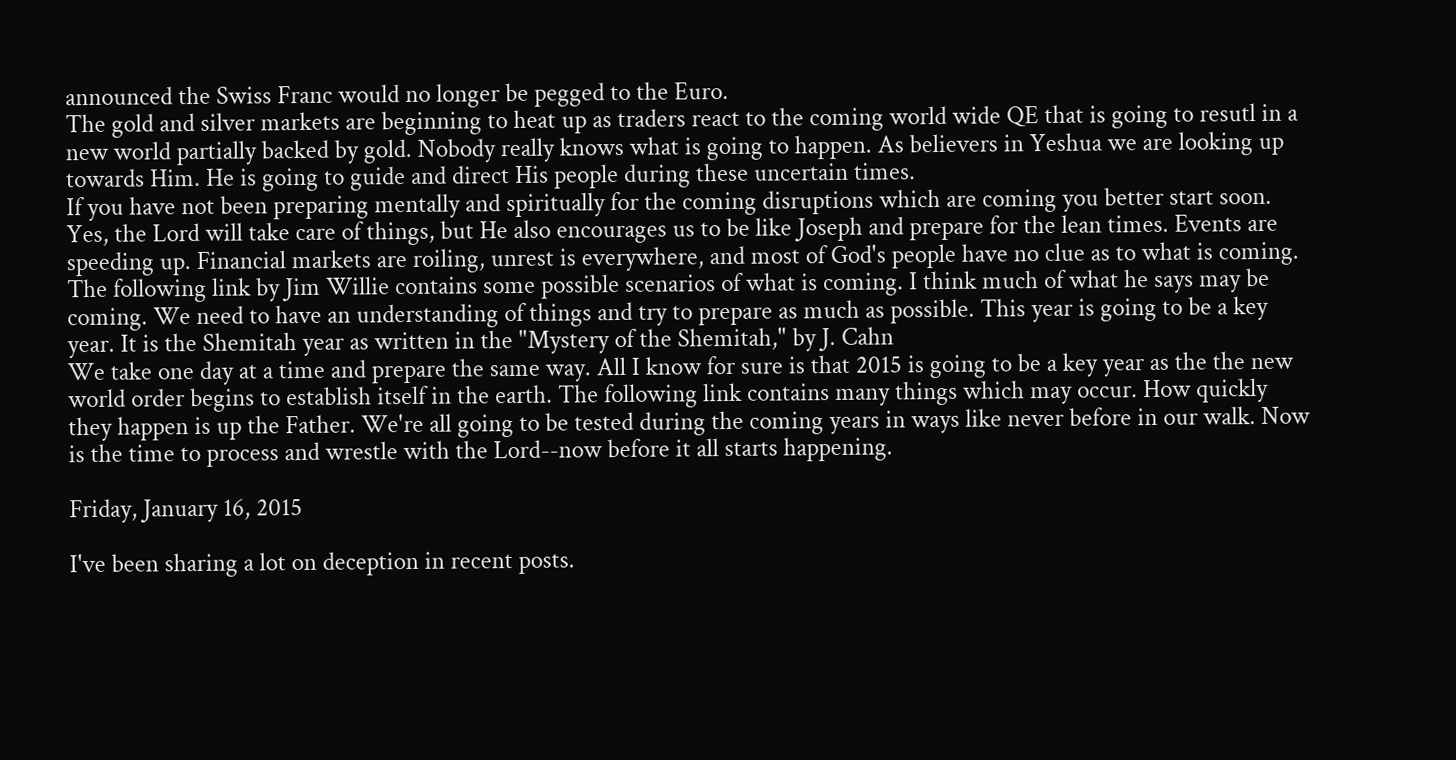announced the Swiss Franc would no longer be pegged to the Euro.
The gold and silver markets are beginning to heat up as traders react to the coming world wide QE that is going to resutl in a new world partially backed by gold. Nobody really knows what is going to happen. As believers in Yeshua we are looking up towards Him. He is going to guide and direct His people during these uncertain times.
If you have not been preparing mentally and spiritually for the coming disruptions which are coming you better start soon. Yes, the Lord will take care of things, but He also encourages us to be like Joseph and prepare for the lean times. Events are speeding up. Financial markets are roiling, unrest is everywhere, and most of God's people have no clue as to what is coming.
The following link by Jim Willie contains some possible scenarios of what is coming. I think much of what he says may be coming. We need to have an understanding of things and try to prepare as much as possible. This year is going to be a key year. It is the Shemitah year as written in the "Mystery of the Shemitah," by J. Cahn
We take one day at a time and prepare the same way. All I know for sure is that 2015 is going to be a key year as the the new world order begins to establish itself in the earth. The following link contains many things which may occur. How quickly they happen is up the Father. We're all going to be tested during the coming years in ways like never before in our walk. Now is the time to process and wrestle with the Lord--now before it all starts happening.

Friday, January 16, 2015

I've been sharing a lot on deception in recent posts.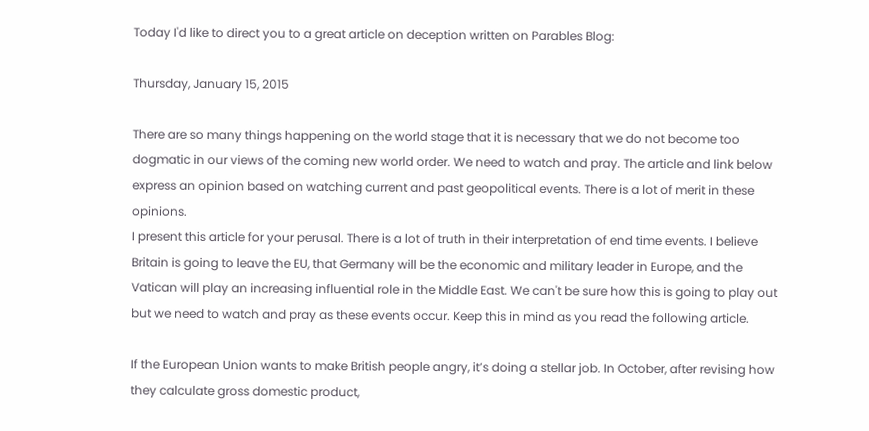Today I'd like to direct you to a great article on deception written on Parables Blog:

Thursday, January 15, 2015

There are so many things happening on the world stage that it is necessary that we do not become too dogmatic in our views of the coming new world order. We need to watch and pray. The article and link below express an opinion based on watching current and past geopolitical events. There is a lot of merit in these opinions.
I present this article for your perusal. There is a lot of truth in their interpretation of end time events. I believe Britain is going to leave the EU, that Germany will be the economic and military leader in Europe, and the Vatican will play an increasing influential role in the Middle East. We can't be sure how this is going to play out but we need to watch and pray as these events occur. Keep this in mind as you read the following article.

If the European Union wants to make British people angry, it’s doing a stellar job. In October, after revising how they calculate gross domestic product,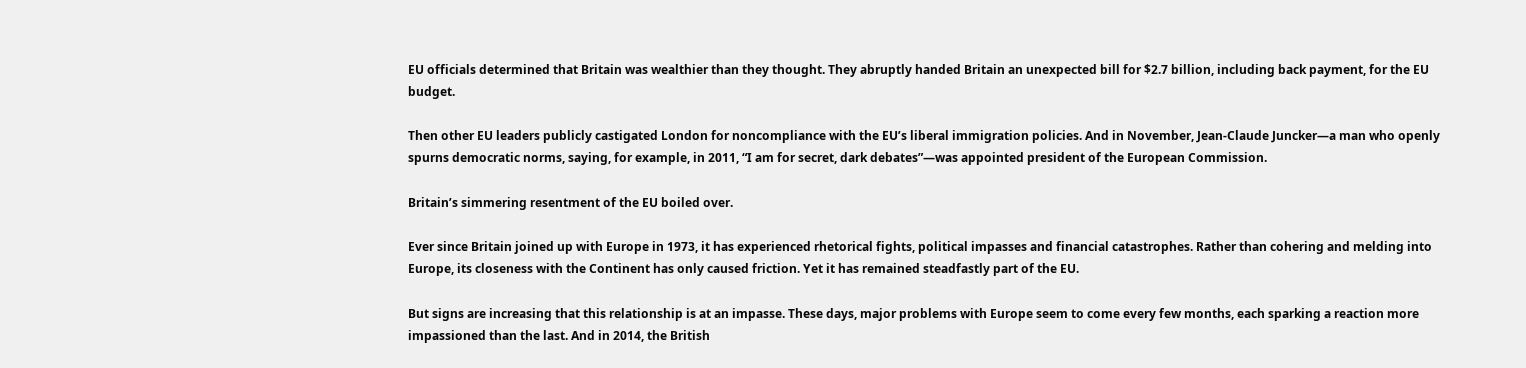EU officials determined that Britain was wealthier than they thought. They abruptly handed Britain an unexpected bill for $2.7 billion, including back payment, for the EU budget.

Then other EU leaders publicly castigated London for noncompliance with the EU’s liberal immigration policies. And in November, Jean-Claude Juncker—a man who openly spurns democratic norms, saying, for example, in 2011, “I am for secret, dark debates”—was appointed president of the European Commission.

Britain’s simmering resentment of the EU boiled over.

Ever since Britain joined up with Europe in 1973, it has experienced rhetorical fights, political impasses and financial catastrophes. Rather than cohering and melding into Europe, its closeness with the Continent has only caused friction. Yet it has remained steadfastly part of the EU.

But signs are increasing that this relationship is at an impasse. These days, major problems with Europe seem to come every few months, each sparking a reaction more impassioned than the last. And in 2014, the British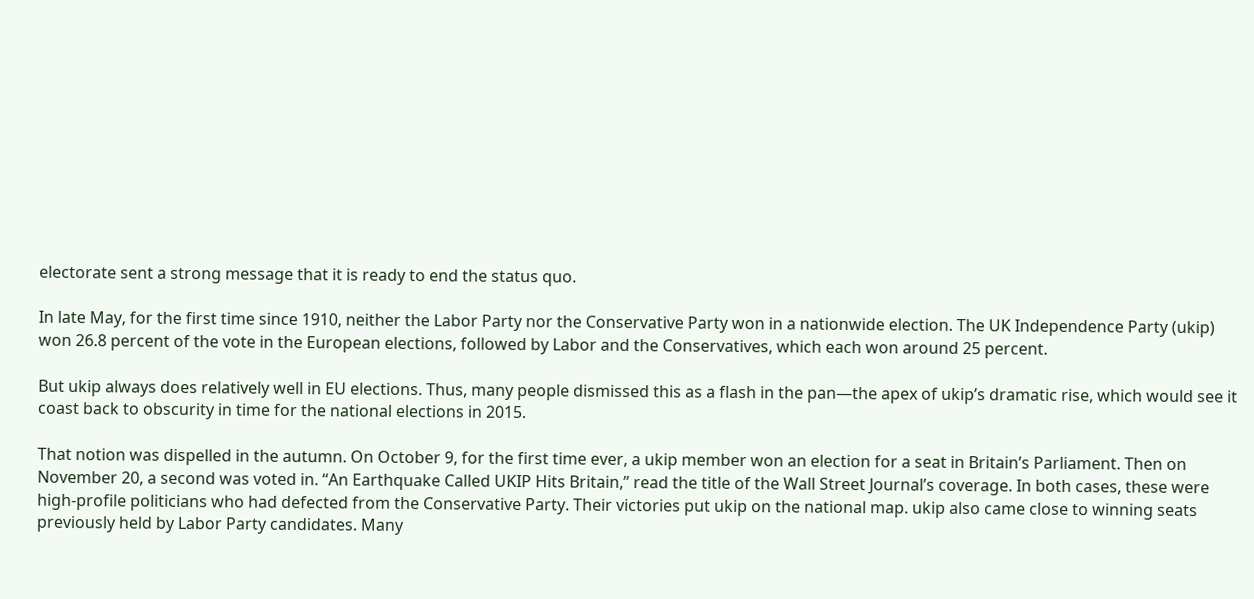electorate sent a strong message that it is ready to end the status quo.

In late May, for the first time since 1910, neither the Labor Party nor the Conservative Party won in a nationwide election. The UK Independence Party (ukip) won 26.8 percent of the vote in the European elections, followed by Labor and the Conservatives, which each won around 25 percent.

But ukip always does relatively well in EU elections. Thus, many people dismissed this as a flash in the pan—the apex of ukip’s dramatic rise, which would see it coast back to obscurity in time for the national elections in 2015.

That notion was dispelled in the autumn. On October 9, for the first time ever, a ukip member won an election for a seat in Britain’s Parliament. Then on November 20, a second was voted in. “An Earthquake Called UKIP Hits Britain,” read the title of the Wall Street Journal’s coverage. In both cases, these were high-profile politicians who had defected from the Conservative Party. Their victories put ukip on the national map. ukip also came close to winning seats previously held by Labor Party candidates. Many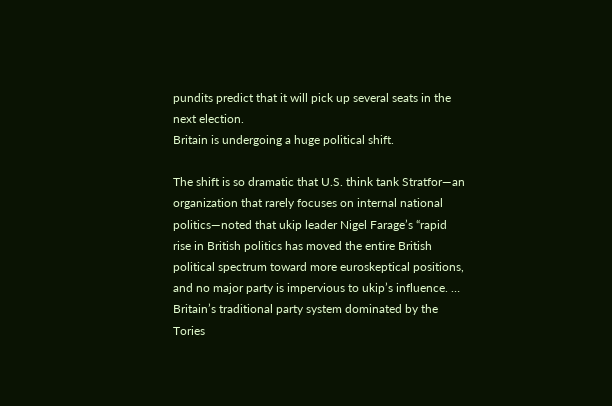pundits predict that it will pick up several seats in the next election.
Britain is undergoing a huge political shift.

The shift is so dramatic that U.S. think tank Stratfor—an organization that rarely focuses on internal national politics—noted that ukip leader Nigel Farage’s “rapid rise in British politics has moved the entire British political spectrum toward more euroskeptical positions, and no major party is impervious to ukip’s influence. … Britain’s traditional party system dominated by the Tories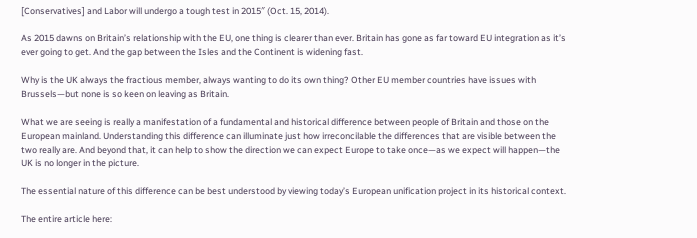[Conservatives] and Labor will undergo a tough test in 2015″ (Oct. 15, 2014).

As 2015 dawns on Britain’s relationship with the EU, one thing is clearer than ever. Britain has gone as far toward EU integration as it’s ever going to get. And the gap between the Isles and the Continent is widening fast.

Why is the UK always the fractious member, always wanting to do its own thing? Other EU member countries have issues with Brussels—but none is so keen on leaving as Britain.

What we are seeing is really a manifestation of a fundamental and historical difference between people of Britain and those on the European mainland. Understanding this difference can illuminate just how irreconcilable the differences that are visible between the two really are. And beyond that, it can help to show the direction we can expect Europe to take once—as we expect will happen—the UK is no longer in the picture.

The essential nature of this difference can be best understood by viewing today’s European unification project in its historical context.

The entire article here: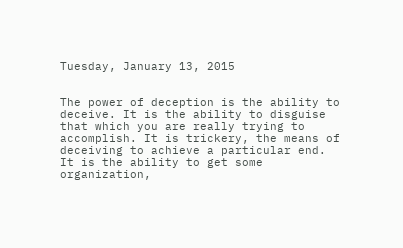Tuesday, January 13, 2015


The power of deception is the ability to deceive. It is the ability to disguise that which you are really trying to accomplish. It is trickery, the means of deceiving to achieve a particular end. It is the ability to get some organization,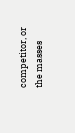competitor, or the masses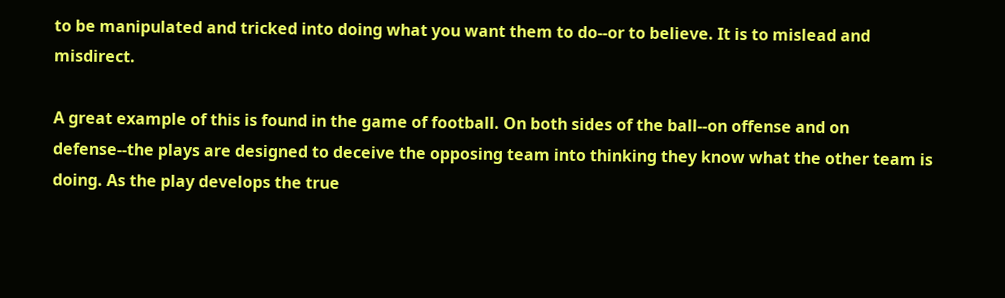to be manipulated and tricked into doing what you want them to do--or to believe. It is to mislead and misdirect.

A great example of this is found in the game of football. On both sides of the ball--on offense and on defense--the plays are designed to deceive the opposing team into thinking they know what the other team is doing. As the play develops the true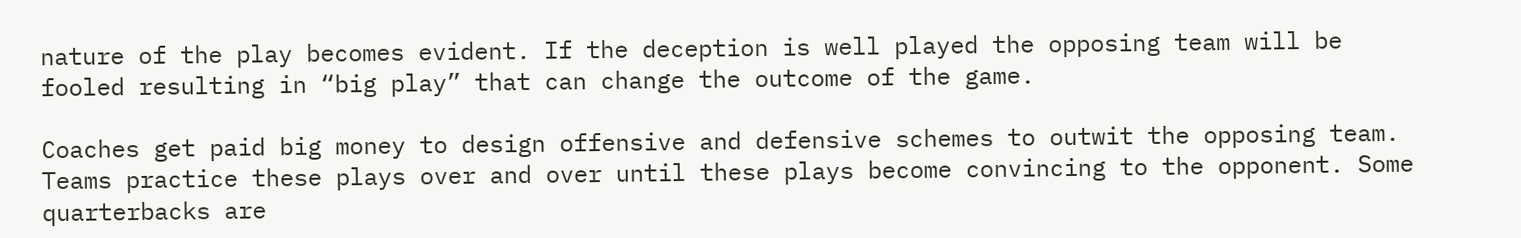nature of the play becomes evident. If the deception is well played the opposing team will be fooled resulting in “big play” that can change the outcome of the game.

Coaches get paid big money to design offensive and defensive schemes to outwit the opposing team. Teams practice these plays over and over until these plays become convincing to the opponent. Some quarterbacks are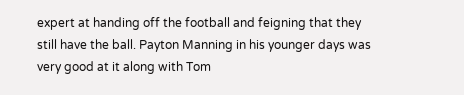expert at handing off the football and feigning that they still have the ball. Payton Manning in his younger days was very good at it along with Tom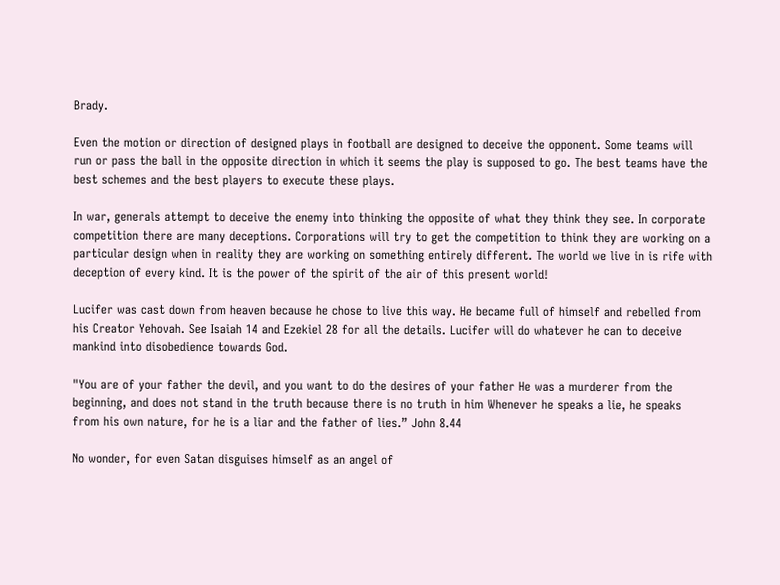Brady.

Even the motion or direction of designed plays in football are designed to deceive the opponent. Some teams will run or pass the ball in the opposite direction in which it seems the play is supposed to go. The best teams have the best schemes and the best players to execute these plays.

In war, generals attempt to deceive the enemy into thinking the opposite of what they think they see. In corporate competition there are many deceptions. Corporations will try to get the competition to think they are working on a particular design when in reality they are working on something entirely different. The world we live in is rife with deception of every kind. It is the power of the spirit of the air of this present world!

Lucifer was cast down from heaven because he chose to live this way. He became full of himself and rebelled from his Creator Yehovah. See Isaiah 14 and Ezekiel 28 for all the details. Lucifer will do whatever he can to deceive mankind into disobedience towards God.

"You are of your father the devil, and you want to do the desires of your father He was a murderer from the beginning, and does not stand in the truth because there is no truth in him Whenever he speaks a lie, he speaks from his own nature, for he is a liar and the father of lies.” John 8.44

No wonder, for even Satan disguises himself as an angel of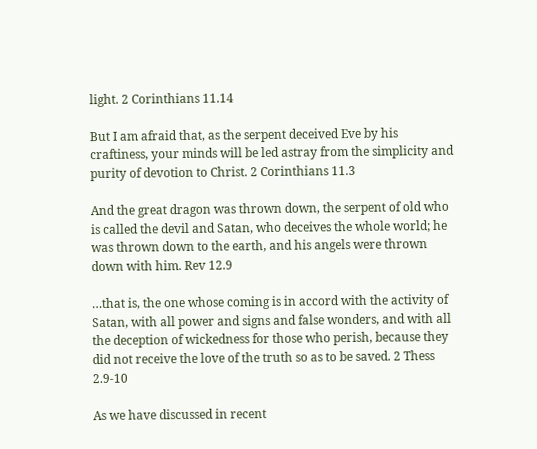light. 2 Corinthians 11.14

But I am afraid that, as the serpent deceived Eve by his craftiness, your minds will be led astray from the simplicity and purity of devotion to Christ. 2 Corinthians 11.3

And the great dragon was thrown down, the serpent of old who is called the devil and Satan, who deceives the whole world; he was thrown down to the earth, and his angels were thrown down with him. Rev 12.9

…that is, the one whose coming is in accord with the activity of Satan, with all power and signs and false wonders, and with all the deception of wickedness for those who perish, because they did not receive the love of the truth so as to be saved. 2 Thess 2.9-10

As we have discussed in recent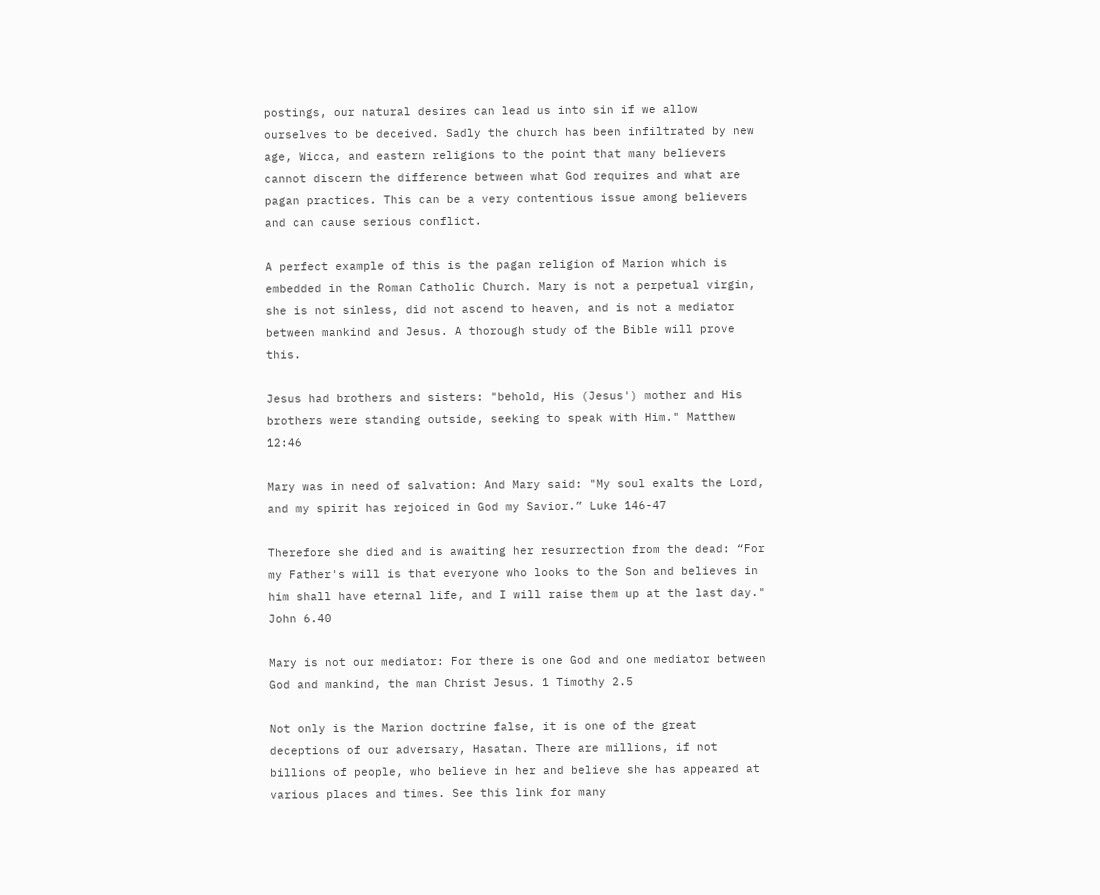postings, our natural desires can lead us into sin if we allow ourselves to be deceived. Sadly the church has been infiltrated by new age, Wicca, and eastern religions to the point that many believers cannot discern the difference between what God requires and what are pagan practices. This can be a very contentious issue among believers and can cause serious conflict.

A perfect example of this is the pagan religion of Marion which is embedded in the Roman Catholic Church. Mary is not a perpetual virgin, she is not sinless, did not ascend to heaven, and is not a mediator between mankind and Jesus. A thorough study of the Bible will prove this.

Jesus had brothers and sisters: "behold, His (Jesus') mother and His brothers were standing outside, seeking to speak with Him." Matthew 12:46

Mary was in need of salvation: And Mary said: "My soul exalts the Lord, and my spirit has rejoiced in God my Savior.” Luke 146-47

Therefore she died and is awaiting her resurrection from the dead: “For my Father's will is that everyone who looks to the Son and believes in him shall have eternal life, and I will raise them up at the last day." John 6.40

Mary is not our mediator: For there is one God and one mediator between God and mankind, the man Christ Jesus. 1 Timothy 2.5

Not only is the Marion doctrine false, it is one of the great deceptions of our adversary, Hasatan. There are millions, if not billions of people, who believe in her and believe she has appeared at various places and times. See this link for many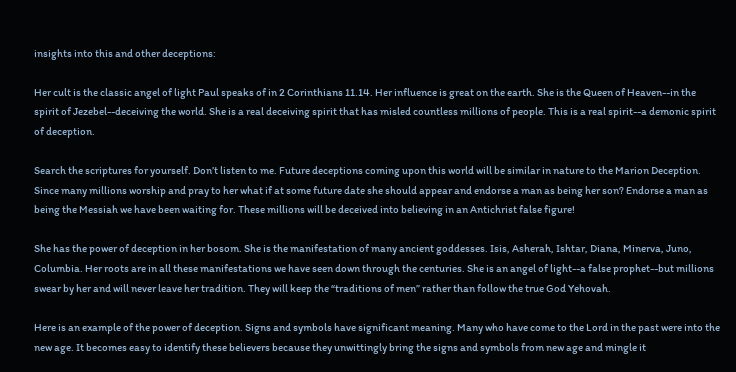insights into this and other deceptions:

Her cult is the classic angel of light Paul speaks of in 2 Corinthians 11.14. Her influence is great on the earth. She is the Queen of Heaven--in the spirit of Jezebel--deceiving the world. She is a real deceiving spirit that has misled countless millions of people. This is a real spirit--a demonic spirit of deception.

Search the scriptures for yourself. Don’t listen to me. Future deceptions coming upon this world will be similar in nature to the Marion Deception. Since many millions worship and pray to her what if at some future date she should appear and endorse a man as being her son? Endorse a man as being the Messiah we have been waiting for. These millions will be deceived into believing in an Antichrist false figure!

She has the power of deception in her bosom. She is the manifestation of many ancient goddesses. Isis, Asherah, Ishtar, Diana, Minerva, Juno, Columbia. Her roots are in all these manifestations we have seen down through the centuries. She is an angel of light--a false prophet--but millions swear by her and will never leave her tradition. They will keep the “traditions of men” rather than follow the true God Yehovah.

Here is an example of the power of deception. Signs and symbols have significant meaning. Many who have come to the Lord in the past were into the new age. It becomes easy to identify these believers because they unwittingly bring the signs and symbols from new age and mingle it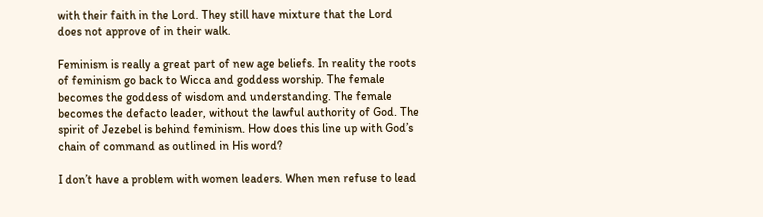with their faith in the Lord. They still have mixture that the Lord does not approve of in their walk.

Feminism is really a great part of new age beliefs. In reality the roots of feminism go back to Wicca and goddess worship. The female becomes the goddess of wisdom and understanding. The female becomes the defacto leader, without the lawful authority of God. The spirit of Jezebel is behind feminism. How does this line up with God’s chain of command as outlined in His word?

I don’t have a problem with women leaders. When men refuse to lead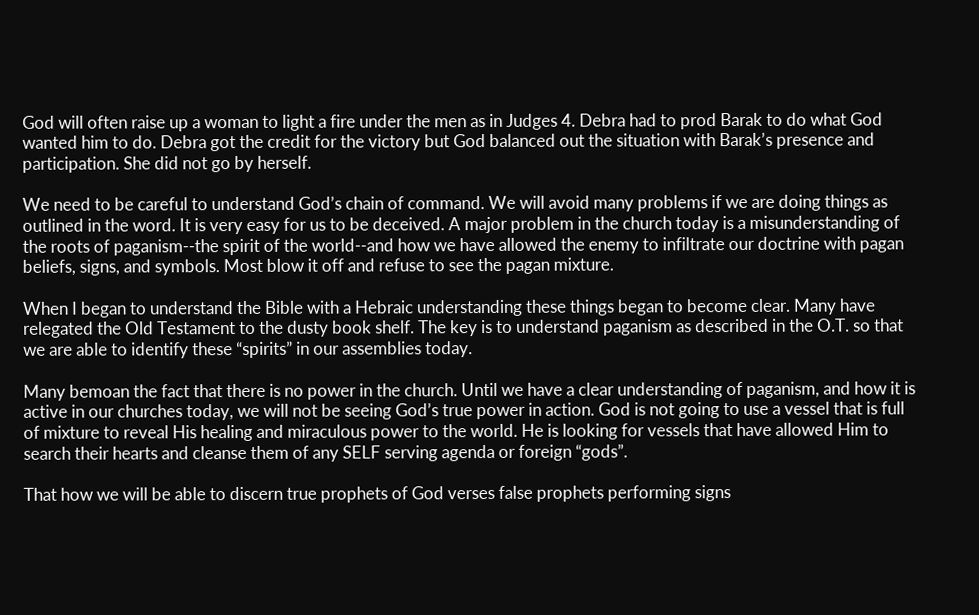God will often raise up a woman to light a fire under the men as in Judges 4. Debra had to prod Barak to do what God wanted him to do. Debra got the credit for the victory but God balanced out the situation with Barak’s presence and participation. She did not go by herself.

We need to be careful to understand God’s chain of command. We will avoid many problems if we are doing things as outlined in the word. It is very easy for us to be deceived. A major problem in the church today is a misunderstanding of the roots of paganism--the spirit of the world--and how we have allowed the enemy to infiltrate our doctrine with pagan beliefs, signs, and symbols. Most blow it off and refuse to see the pagan mixture.

When I began to understand the Bible with a Hebraic understanding these things began to become clear. Many have relegated the Old Testament to the dusty book shelf. The key is to understand paganism as described in the O.T. so that we are able to identify these “spirits” in our assemblies today.

Many bemoan the fact that there is no power in the church. Until we have a clear understanding of paganism, and how it is active in our churches today, we will not be seeing God’s true power in action. God is not going to use a vessel that is full of mixture to reveal His healing and miraculous power to the world. He is looking for vessels that have allowed Him to search their hearts and cleanse them of any SELF serving agenda or foreign “gods”.

That how we will be able to discern true prophets of God verses false prophets performing signs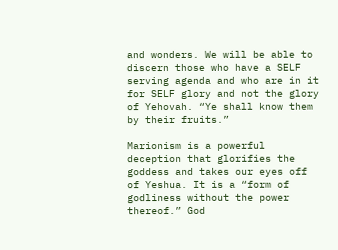and wonders. We will be able to discern those who have a SELF serving agenda and who are in it for SELF glory and not the glory of Yehovah. “Ye shall know them by their fruits.”

Marionism is a powerful deception that glorifies the goddess and takes our eyes off of Yeshua. It is a “form of godliness without the power thereof.” God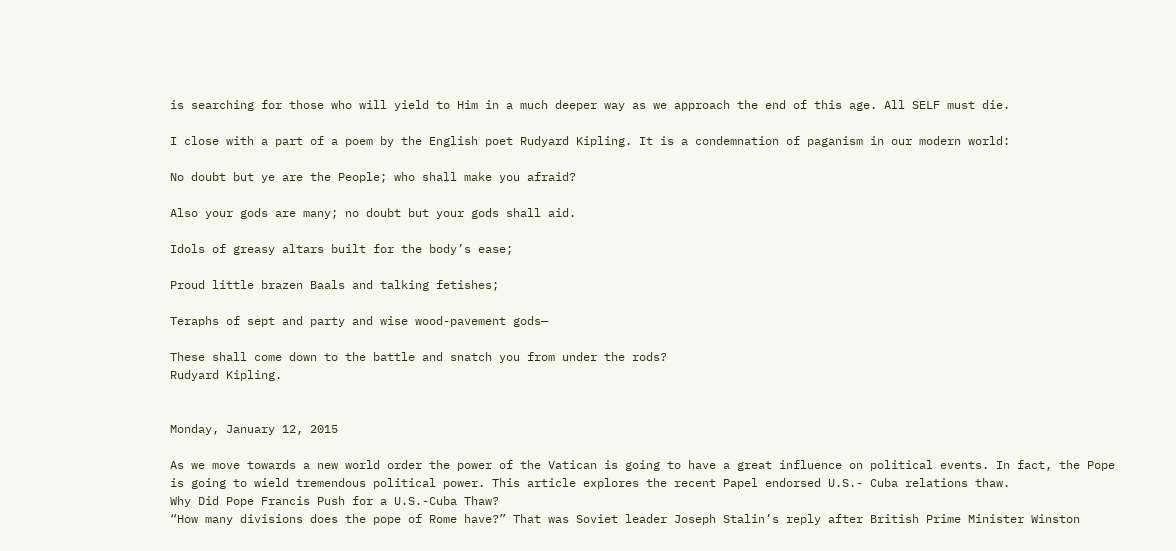is searching for those who will yield to Him in a much deeper way as we approach the end of this age. All SELF must die.

I close with a part of a poem by the English poet Rudyard Kipling. It is a condemnation of paganism in our modern world:

No doubt but ye are the People; who shall make you afraid?

Also your gods are many; no doubt but your gods shall aid.

Idols of greasy altars built for the body’s ease;

Proud little brazen Baals and talking fetishes;

Teraphs of sept and party and wise wood-pavement gods—

These shall come down to the battle and snatch you from under the rods?
Rudyard Kipling.


Monday, January 12, 2015

As we move towards a new world order the power of the Vatican is going to have a great influence on political events. In fact, the Pope is going to wield tremendous political power. This article explores the recent Papel endorsed U.S.- Cuba relations thaw.
Why Did Pope Francis Push for a U.S.-Cuba Thaw?
“How many divisions does the pope of Rome have?” That was Soviet leader Joseph Stalin’s reply after British Prime Minister Winston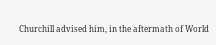Churchill advised him, in the aftermath of World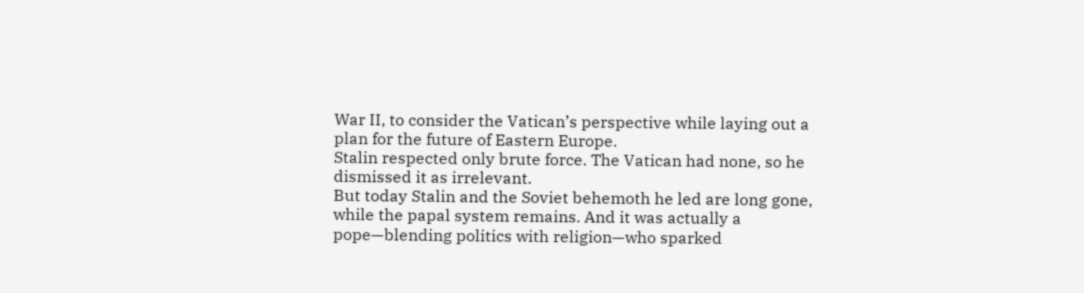War II, to consider the Vatican’s perspective while laying out a plan for the future of Eastern Europe.
Stalin respected only brute force. The Vatican had none, so he dismissed it as irrelevant.
But today Stalin and the Soviet behemoth he led are long gone, while the papal system remains. And it was actually a pope—blending politics with religion—who sparked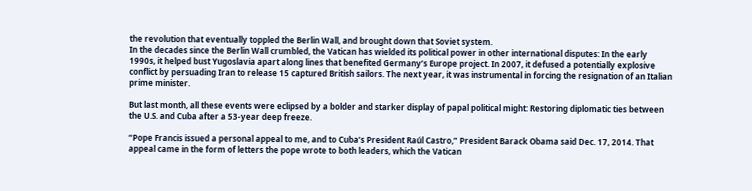the revolution that eventually toppled the Berlin Wall, and brought down that Soviet system.
In the decades since the Berlin Wall crumbled, the Vatican has wielded its political power in other international disputes: In the early 1990s, it helped bust Yugoslavia apart along lines that benefited Germany’s Europe project. In 2007, it defused a potentially explosive conflict by persuading Iran to release 15 captured British sailors. The next year, it was instrumental in forcing the resignation of an Italian prime minister.

But last month, all these events were eclipsed by a bolder and starker display of papal political might: Restoring diplomatic ties between the U.S. and Cuba after a 53-year deep freeze.

“Pope Francis issued a personal appeal to me, and to Cuba’s President Raúl Castro,” President Barack Obama said Dec. 17, 2014. That appeal came in the form of letters the pope wrote to both leaders, which the Vatican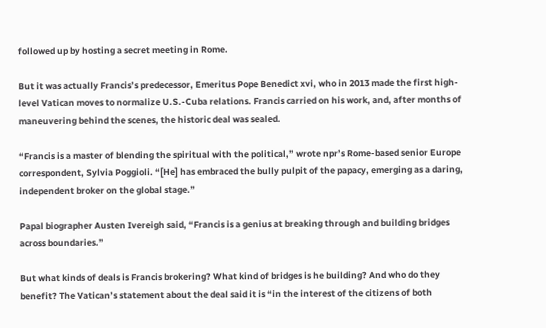followed up by hosting a secret meeting in Rome.

But it was actually Francis’s predecessor, Emeritus Pope Benedict xvi, who in 2013 made the first high-level Vatican moves to normalize U.S.-Cuba relations. Francis carried on his work, and, after months of maneuvering behind the scenes, the historic deal was sealed.

“Francis is a master of blending the spiritual with the political,” wrote npr’s Rome-based senior Europe correspondent, Sylvia Poggioli. “[He] has embraced the bully pulpit of the papacy, emerging as a daring, independent broker on the global stage.”

Papal biographer Austen Ivereigh said, “Francis is a genius at breaking through and building bridges across boundaries.”

But what kinds of deals is Francis brokering? What kind of bridges is he building? And who do they benefit? The Vatican’s statement about the deal said it is “in the interest of the citizens of both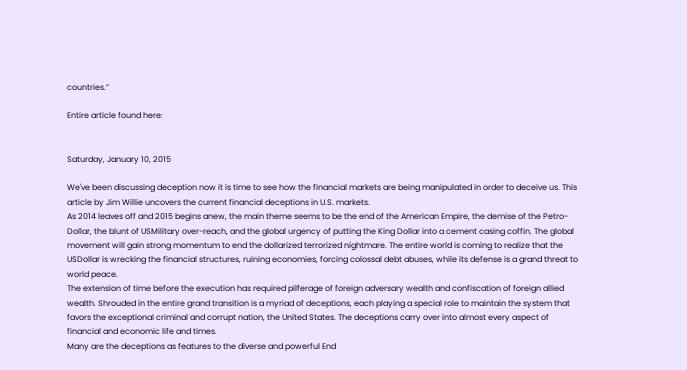countries.”

Entire article found here:


Saturday, January 10, 2015

We've been discussing deception now it is time to see how the financial markets are being manipulated in order to deceive us. This article by Jim Willie uncovers the current financial deceptions in U.S. markets.
As 2014 leaves off and 2015 begins anew, the main theme seems to be the end of the American Empire, the demise of the Petro-Dollar, the blunt of USMilitary over-reach, and the global urgency of putting the King Dollar into a cement casing coffin. The global movement will gain strong momentum to end the dollarized terrorized nightmare. The entire world is coming to realize that the USDollar is wrecking the financial structures, ruining economies, forcing colossal debt abuses, while its defense is a grand threat to world peace.
The extension of time before the execution has required pilferage of foreign adversary wealth and confiscation of foreign allied wealth. Shrouded in the entire grand transition is a myriad of deceptions, each playing a special role to maintain the system that favors the exceptional criminal and corrupt nation, the United States. The deceptions carry over into almost every aspect of financial and economic life and times.
Many are the deceptions as features to the diverse and powerful End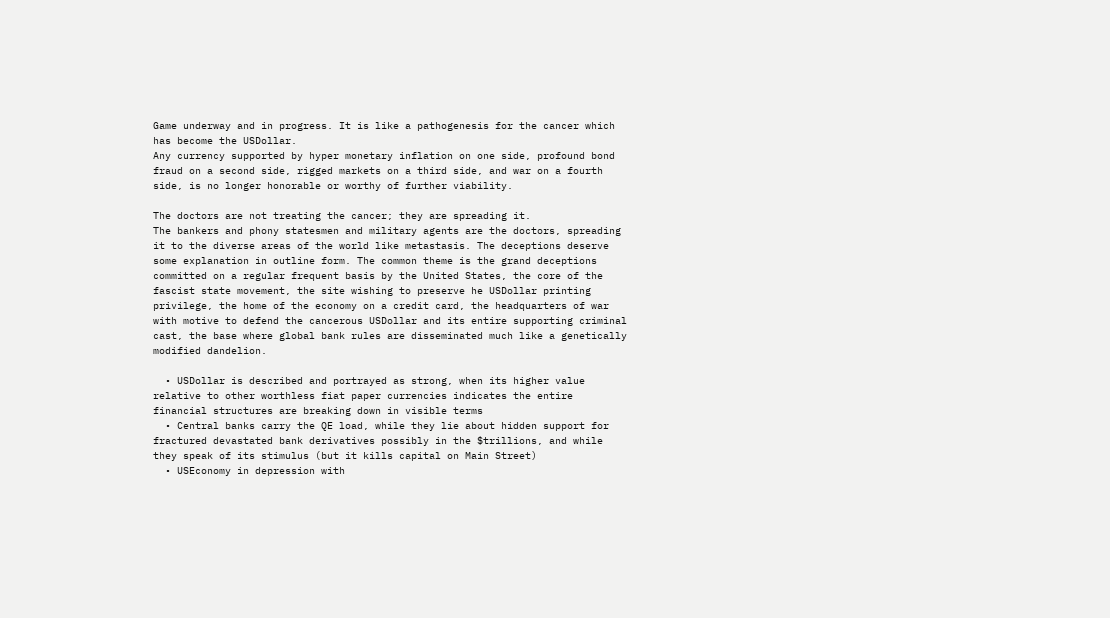Game underway and in progress. It is like a pathogenesis for the cancer which has become the USDollar.
Any currency supported by hyper monetary inflation on one side, profound bond fraud on a second side, rigged markets on a third side, and war on a fourth side, is no longer honorable or worthy of further viability.

The doctors are not treating the cancer; they are spreading it.
The bankers and phony statesmen and military agents are the doctors, spreading it to the diverse areas of the world like metastasis. The deceptions deserve some explanation in outline form. The common theme is the grand deceptions committed on a regular frequent basis by the United States, the core of the fascist state movement, the site wishing to preserve he USDollar printing privilege, the home of the economy on a credit card, the headquarters of war with motive to defend the cancerous USDollar and its entire supporting criminal cast, the base where global bank rules are disseminated much like a genetically modified dandelion.

  • USDollar is described and portrayed as strong, when its higher value relative to other worthless fiat paper currencies indicates the entire financial structures are breaking down in visible terms
  • Central banks carry the QE load, while they lie about hidden support for fractured devastated bank derivatives possibly in the $trillions, and while they speak of its stimulus (but it kills capital on Main Street)
  • USEconomy in depression with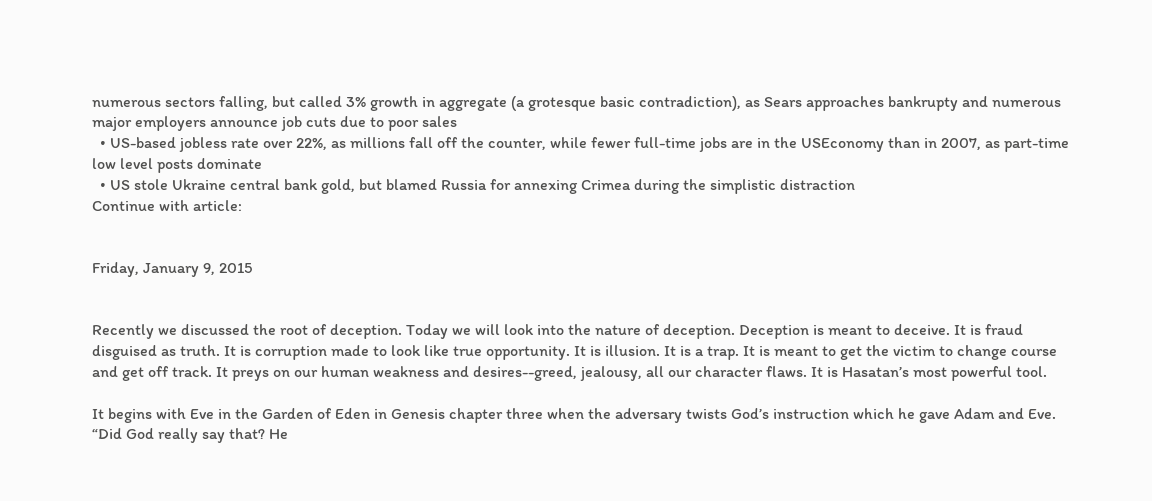numerous sectors falling, but called 3% growth in aggregate (a grotesque basic contradiction), as Sears approaches bankrupty and numerous major employers announce job cuts due to poor sales
  • US-based jobless rate over 22%, as millions fall off the counter, while fewer full-time jobs are in the USEconomy than in 2007, as part-time low level posts dominate
  • US stole Ukraine central bank gold, but blamed Russia for annexing Crimea during the simplistic distraction
Continue with article:


Friday, January 9, 2015


Recently we discussed the root of deception. Today we will look into the nature of deception. Deception is meant to deceive. It is fraud disguised as truth. It is corruption made to look like true opportunity. It is illusion. It is a trap. It is meant to get the victim to change course and get off track. It preys on our human weakness and desires--greed, jealousy, all our character flaws. It is Hasatan’s most powerful tool.

It begins with Eve in the Garden of Eden in Genesis chapter three when the adversary twists God’s instruction which he gave Adam and Eve. “Did God really say that? He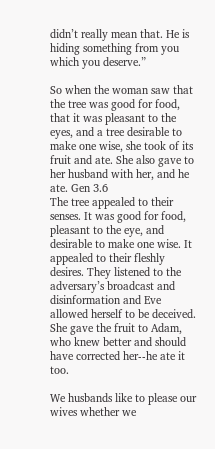didn’t really mean that. He is hiding something from you which you deserve.”

So when the woman saw that the tree was good for food, that it was pleasant to the eyes, and a tree desirable to make one wise, she took of its fruit and ate. She also gave to her husband with her, and he ate. Gen 3.6
The tree appealed to their senses. It was good for food, pleasant to the eye, and desirable to make one wise. It appealed to their fleshly desires. They listened to the adversary’s broadcast and disinformation and Eve allowed herself to be deceived. She gave the fruit to Adam, who knew better and should have corrected her--he ate it too.

We husbands like to please our wives whether we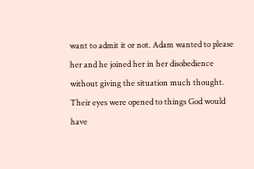want to admit it or not. Adam wanted to please her and he joined her in her disobedience without giving the situation much thought. Their eyes were opened to things God would have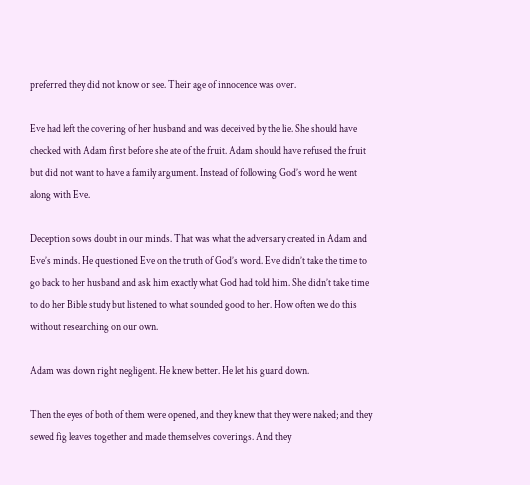preferred they did not know or see. Their age of innocence was over.

Eve had left the covering of her husband and was deceived by the lie. She should have checked with Adam first before she ate of the fruit. Adam should have refused the fruit but did not want to have a family argument. Instead of following God’s word he went along with Eve.

Deception sows doubt in our minds. That was what the adversary created in Adam and Eve’s minds. He questioned Eve on the truth of God’s word. Eve didn’t take the time to go back to her husband and ask him exactly what God had told him. She didn’t take time to do her Bible study but listened to what sounded good to her. How often we do this without researching on our own.

Adam was down right negligent. He knew better. He let his guard down.

Then the eyes of both of them were opened, and they knew that they were naked; and they sewed fig leaves together and made themselves coverings. And they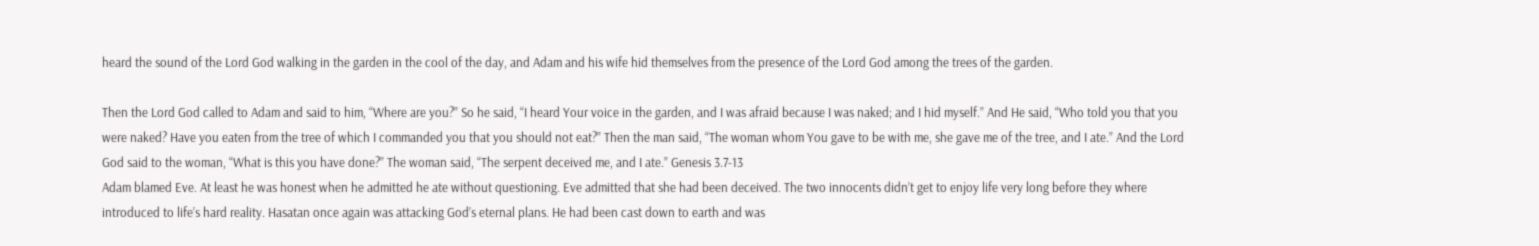heard the sound of the Lord God walking in the garden in the cool of the day, and Adam and his wife hid themselves from the presence of the Lord God among the trees of the garden.

Then the Lord God called to Adam and said to him, “Where are you?” So he said, “I heard Your voice in the garden, and I was afraid because I was naked; and I hid myself.” And He said, “Who told you that you were naked? Have you eaten from the tree of which I commanded you that you should not eat?” Then the man said, “The woman whom You gave to be with me, she gave me of the tree, and I ate.” And the Lord God said to the woman, “What is this you have done?” The woman said, “The serpent deceived me, and I ate.” Genesis 3.7-13
Adam blamed Eve. At least he was honest when he admitted he ate without questioning. Eve admitted that she had been deceived. The two innocents didn’t get to enjoy life very long before they where introduced to life’s hard reality. Hasatan once again was attacking God’s eternal plans. He had been cast down to earth and was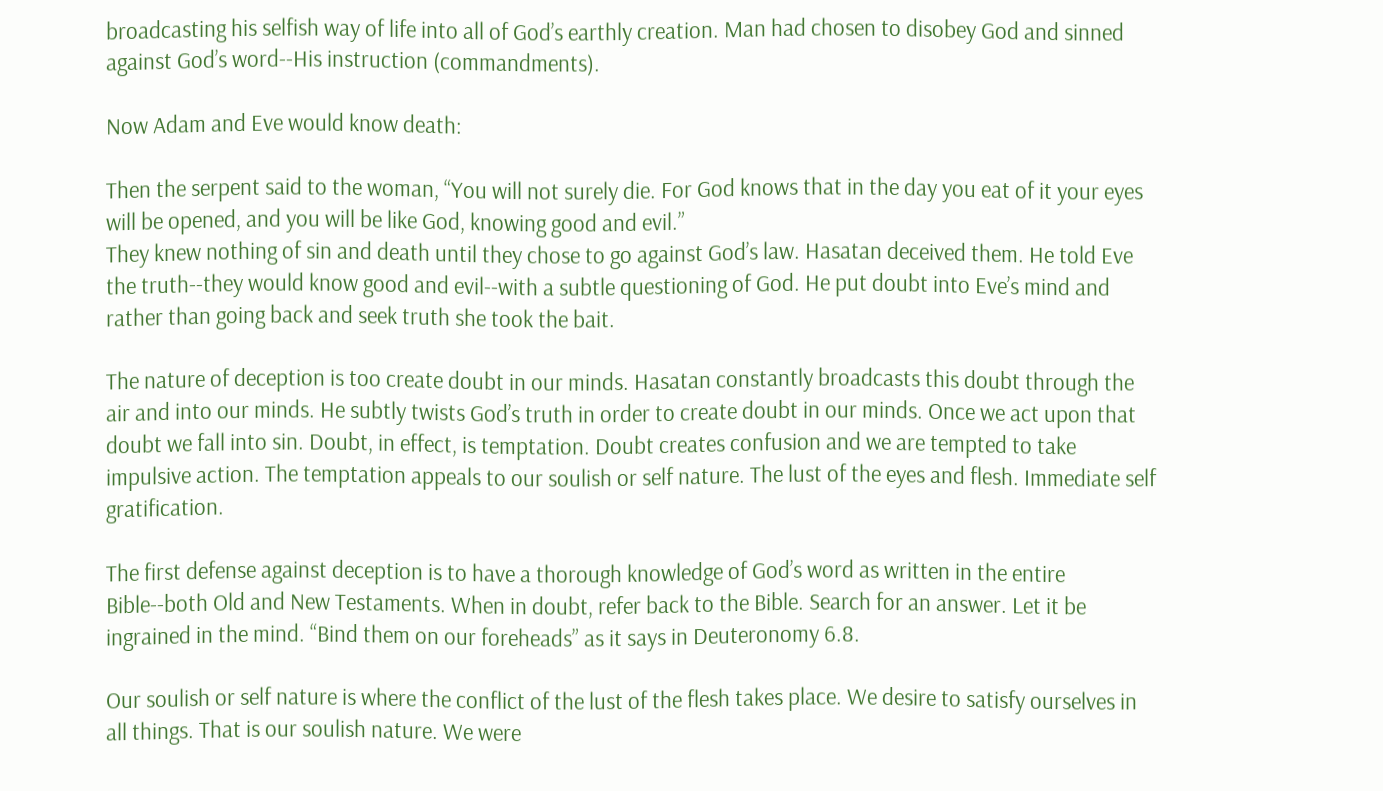broadcasting his selfish way of life into all of God’s earthly creation. Man had chosen to disobey God and sinned against God’s word--His instruction (commandments).

Now Adam and Eve would know death:

Then the serpent said to the woman, “You will not surely die. For God knows that in the day you eat of it your eyes will be opened, and you will be like God, knowing good and evil.”
They knew nothing of sin and death until they chose to go against God’s law. Hasatan deceived them. He told Eve the truth--they would know good and evil--with a subtle questioning of God. He put doubt into Eve’s mind and rather than going back and seek truth she took the bait.

The nature of deception is too create doubt in our minds. Hasatan constantly broadcasts this doubt through the air and into our minds. He subtly twists God’s truth in order to create doubt in our minds. Once we act upon that doubt we fall into sin. Doubt, in effect, is temptation. Doubt creates confusion and we are tempted to take impulsive action. The temptation appeals to our soulish or self nature. The lust of the eyes and flesh. Immediate self gratification.

The first defense against deception is to have a thorough knowledge of God’s word as written in the entire Bible--both Old and New Testaments. When in doubt, refer back to the Bible. Search for an answer. Let it be ingrained in the mind. “Bind them on our foreheads” as it says in Deuteronomy 6.8.

Our soulish or self nature is where the conflict of the lust of the flesh takes place. We desire to satisfy ourselves in all things. That is our soulish nature. We were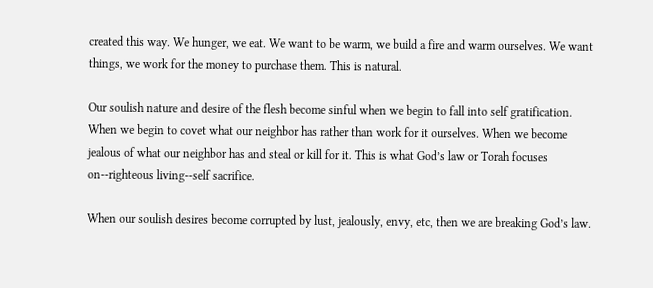created this way. We hunger, we eat. We want to be warm, we build a fire and warm ourselves. We want things, we work for the money to purchase them. This is natural.

Our soulish nature and desire of the flesh become sinful when we begin to fall into self gratification. When we begin to covet what our neighbor has rather than work for it ourselves. When we become jealous of what our neighbor has and steal or kill for it. This is what God’s law or Torah focuses on--righteous living--self sacrifice.

When our soulish desires become corrupted by lust, jealously, envy, etc, then we are breaking God’s law.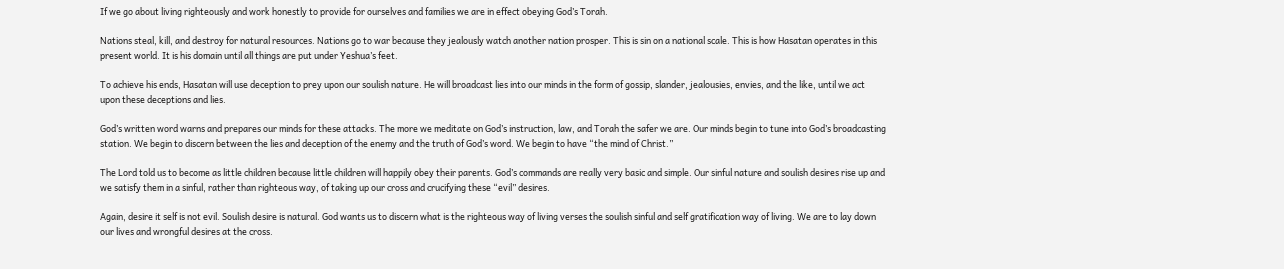If we go about living righteously and work honestly to provide for ourselves and families we are in effect obeying God’s Torah.

Nations steal, kill, and destroy for natural resources. Nations go to war because they jealously watch another nation prosper. This is sin on a national scale. This is how Hasatan operates in this present world. It is his domain until all things are put under Yeshua’s feet.

To achieve his ends, Hasatan will use deception to prey upon our soulish nature. He will broadcast lies into our minds in the form of gossip, slander, jealousies, envies, and the like, until we act upon these deceptions and lies.

God’s written word warns and prepares our minds for these attacks. The more we meditate on God’s instruction, law, and Torah the safer we are. Our minds begin to tune into God’s broadcasting station. We begin to discern between the lies and deception of the enemy and the truth of God’s word. We begin to have “the mind of Christ.”

The Lord told us to become as little children because little children will happily obey their parents. God’s commands are really very basic and simple. Our sinful nature and soulish desires rise up and we satisfy them in a sinful, rather than righteous way, of taking up our cross and crucifying these “evil” desires.

Again, desire it self is not evil. Soulish desire is natural. God wants us to discern what is the righteous way of living verses the soulish sinful and self gratification way of living. We are to lay down our lives and wrongful desires at the cross.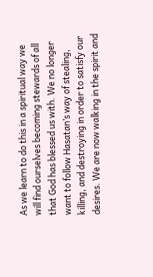As we learn to do this in a spiritual way we will find ourselves becoming stewards of all that God has blessed us with. We no longer want to follow Hasatan’s way of stealing, killing, and destroying in order to satisfy our desires. We are now walking in the spirit and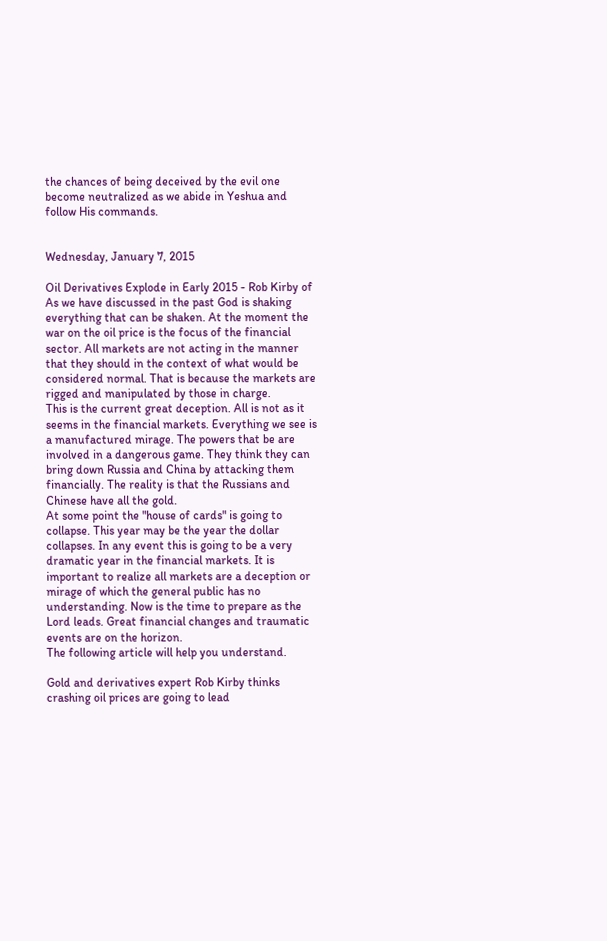the chances of being deceived by the evil one become neutralized as we abide in Yeshua and follow His commands.


Wednesday, January 7, 2015

Oil Derivatives Explode in Early 2015 - Rob Kirby of
As we have discussed in the past God is shaking everything that can be shaken. At the moment the war on the oil price is the focus of the financial sector. All markets are not acting in the manner that they should in the context of what would be considered normal. That is because the markets are rigged and manipulated by those in charge.
This is the current great deception. All is not as it seems in the financial markets. Everything we see is a manufactured mirage. The powers that be are involved in a dangerous game. They think they can bring down Russia and China by attacking them financially. The reality is that the Russians and Chinese have all the gold.
At some point the "house of cards" is going to collapse. This year may be the year the dollar collapses. In any event this is going to be a very dramatic year in the financial markets. It is important to realize all markets are a deception or mirage of which the general public has no understanding. Now is the time to prepare as the Lord leads. Great financial changes and traumatic events are on the horizon.
The following article will help you understand.

Gold and derivatives expert Rob Kirby thinks crashing oil prices are going to lead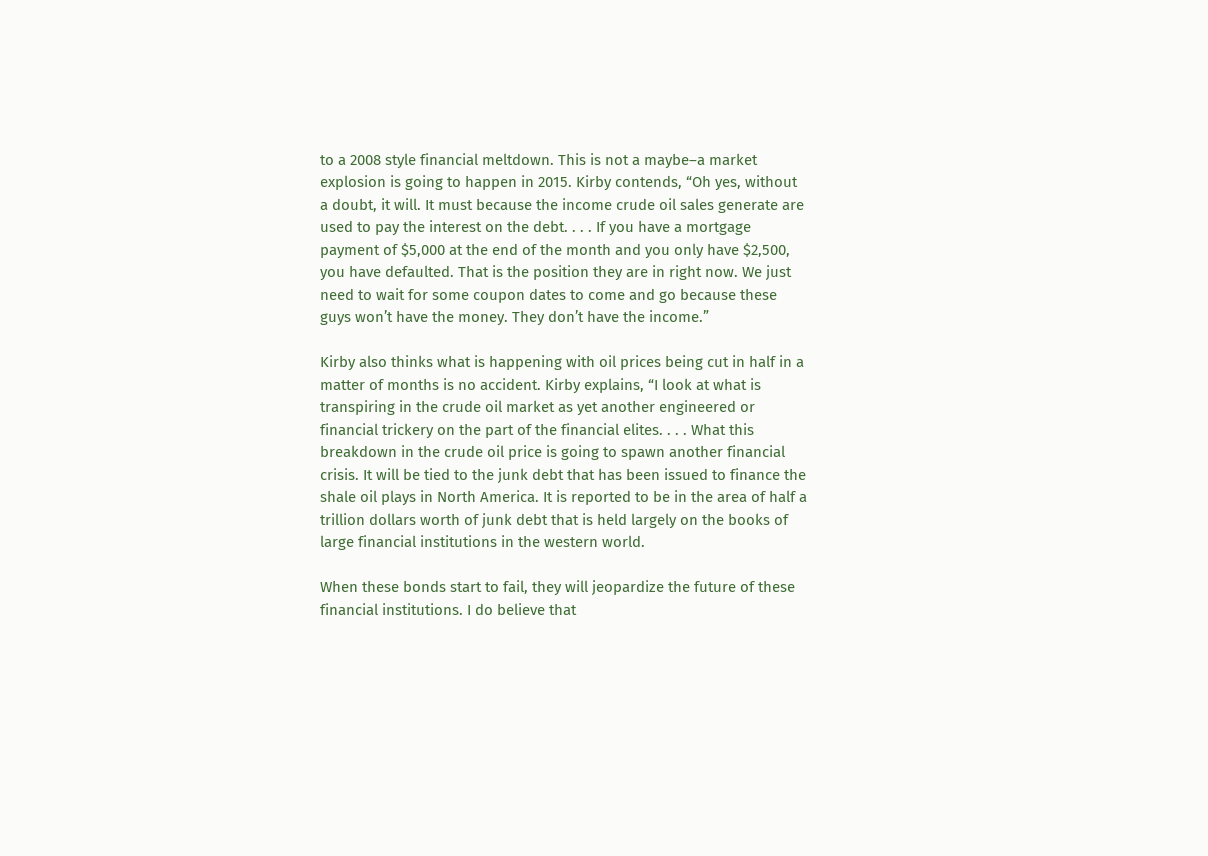to a 2008 style financial meltdown. This is not a maybe–a market explosion is going to happen in 2015. Kirby contends, “Oh yes, without a doubt, it will. It must because the income crude oil sales generate are used to pay the interest on the debt. . . . If you have a mortgage payment of $5,000 at the end of the month and you only have $2,500, you have defaulted. That is the position they are in right now. We just need to wait for some coupon dates to come and go because these guys won’t have the money. They don’t have the income.”

Kirby also thinks what is happening with oil prices being cut in half in a matter of months is no accident. Kirby explains, “I look at what is transpiring in the crude oil market as yet another engineered or financial trickery on the part of the financial elites. . . . What this breakdown in the crude oil price is going to spawn another financial crisis. It will be tied to the junk debt that has been issued to finance the shale oil plays in North America. It is reported to be in the area of half a trillion dollars worth of junk debt that is held largely on the books of large financial institutions in the western world.

When these bonds start to fail, they will jeopardize the future of these financial institutions. I do believe that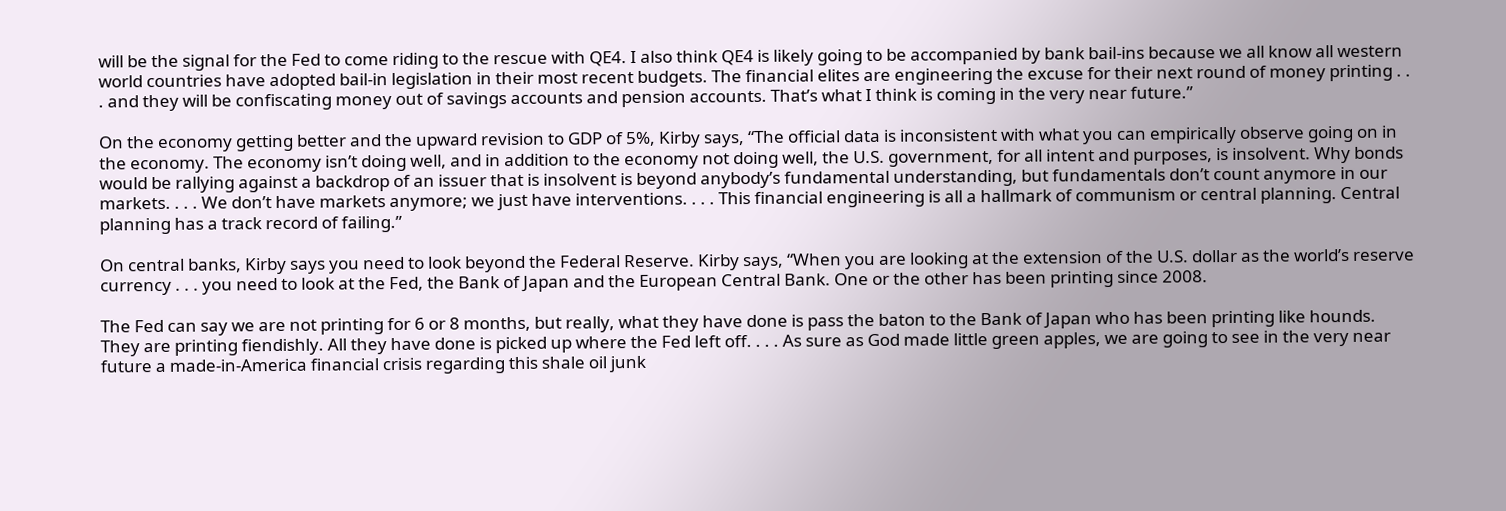will be the signal for the Fed to come riding to the rescue with QE4. I also think QE4 is likely going to be accompanied by bank bail-ins because we all know all western world countries have adopted bail-in legislation in their most recent budgets. The financial elites are engineering the excuse for their next round of money printing . . . and they will be confiscating money out of savings accounts and pension accounts. That’s what I think is coming in the very near future.”

On the economy getting better and the upward revision to GDP of 5%, Kirby says, “The official data is inconsistent with what you can empirically observe going on in the economy. The economy isn’t doing well, and in addition to the economy not doing well, the U.S. government, for all intent and purposes, is insolvent. Why bonds would be rallying against a backdrop of an issuer that is insolvent is beyond anybody’s fundamental understanding, but fundamentals don’t count anymore in our markets. . . . We don’t have markets anymore; we just have interventions. . . . This financial engineering is all a hallmark of communism or central planning. Central planning has a track record of failing.”

On central banks, Kirby says you need to look beyond the Federal Reserve. Kirby says, “When you are looking at the extension of the U.S. dollar as the world’s reserve currency . . . you need to look at the Fed, the Bank of Japan and the European Central Bank. One or the other has been printing since 2008.

The Fed can say we are not printing for 6 or 8 months, but really, what they have done is pass the baton to the Bank of Japan who has been printing like hounds. They are printing fiendishly. All they have done is picked up where the Fed left off. . . . As sure as God made little green apples, we are going to see in the very near future a made-in-America financial crisis regarding this shale oil junk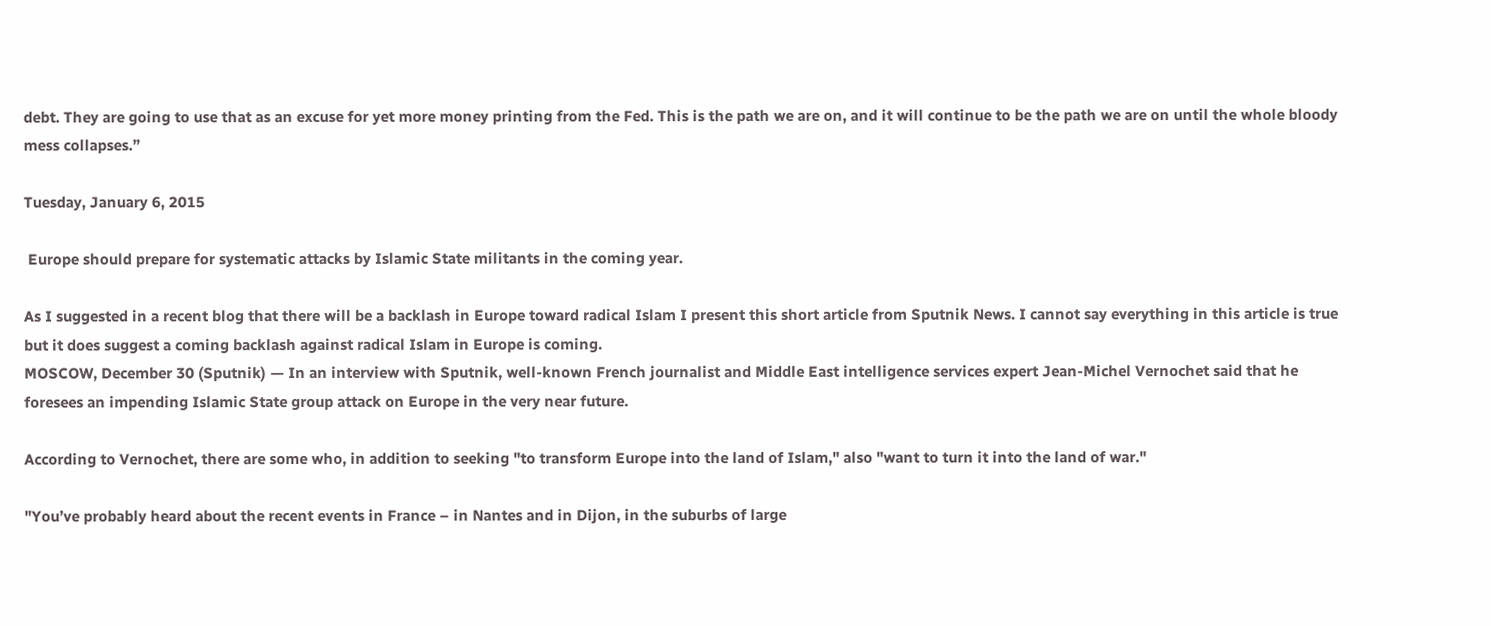debt. They are going to use that as an excuse for yet more money printing from the Fed. This is the path we are on, and it will continue to be the path we are on until the whole bloody mess collapses.”

Tuesday, January 6, 2015

 Europe should prepare for systematic attacks by Islamic State militants in the coming year.

As I suggested in a recent blog that there will be a backlash in Europe toward radical Islam I present this short article from Sputnik News. I cannot say everything in this article is true but it does suggest a coming backlash against radical Islam in Europe is coming.
MOSCOW, December 30 (Sputnik) — In an interview with Sputnik, well-known French journalist and Middle East intelligence services expert Jean-Michel Vernochet said that he foresees an impending Islamic State group attack on Europe in the very near future.

According to Vernochet, there are some who, in addition to seeking "to transform Europe into the land of Islam," also "want to turn it into the land of war."

"You’ve probably heard about the recent events in France – in Nantes and in Dijon, in the suburbs of large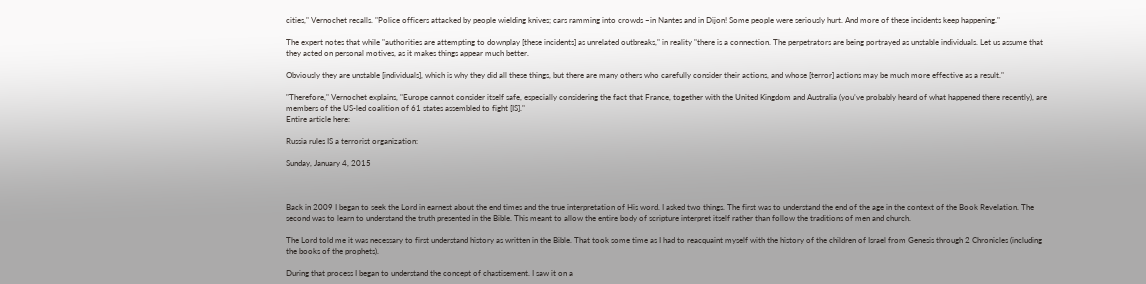cities," Vernochet recalls. "Police officers attacked by people wielding knives; cars ramming into crowds –in Nantes and in Dijon! Some people were seriously hurt. And more of these incidents keep happening."

The expert notes that while "authorities are attempting to downplay [these incidents] as unrelated outbreaks," in reality "there is a connection. The perpetrators are being portrayed as unstable individuals. Let us assume that they acted on personal motives, as it makes things appear much better.

Obviously they are unstable [individuals], which is why they did all these things, but there are many others who carefully consider their actions, and whose [terror] actions may be much more effective as a result."

"Therefore," Vernochet explains, "Europe cannot consider itself safe, especially considering the fact that France, together with the United Kingdom and Australia (you’ve probably heard of what happened there recently), are members of the US-led coalition of 61 states assembled to fight [IS]."
Entire article here:

Russia rules IS a terrorist organization:

Sunday, January 4, 2015



Back in 2009 I began to seek the Lord in earnest about the end times and the true interpretation of His word. I asked two things. The first was to understand the end of the age in the context of the Book Revelation. The second was to learn to understand the truth presented in the Bible. This meant to allow the entire body of scripture interpret itself rather than follow the traditions of men and church.

The Lord told me it was necessary to first understand history as written in the Bible. That took some time as I had to reacquaint myself with the history of the children of Israel from Genesis through 2 Chronicles (including the books of the prophets).

During that process I began to understand the concept of chastisement. I saw it on a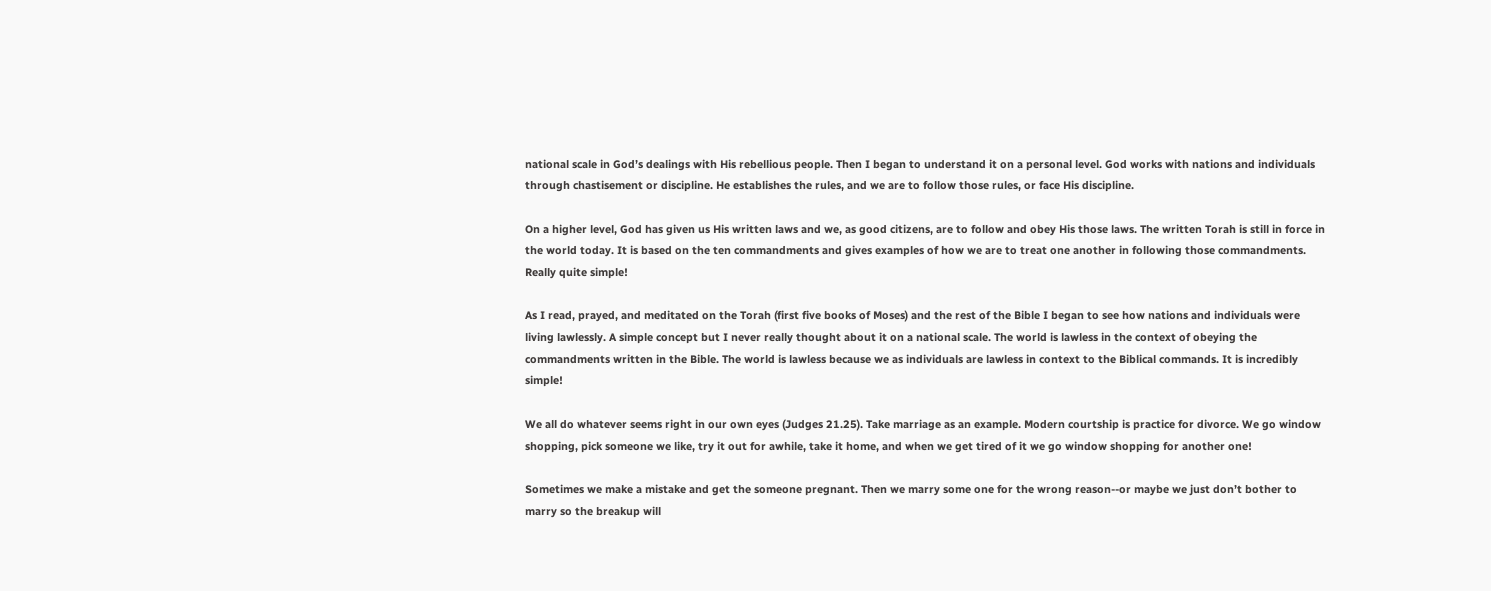national scale in God’s dealings with His rebellious people. Then I began to understand it on a personal level. God works with nations and individuals through chastisement or discipline. He establishes the rules, and we are to follow those rules, or face His discipline.

On a higher level, God has given us His written laws and we, as good citizens, are to follow and obey His those laws. The written Torah is still in force in the world today. It is based on the ten commandments and gives examples of how we are to treat one another in following those commandments. Really quite simple!

As I read, prayed, and meditated on the Torah (first five books of Moses) and the rest of the Bible I began to see how nations and individuals were living lawlessly. A simple concept but I never really thought about it on a national scale. The world is lawless in the context of obeying the commandments written in the Bible. The world is lawless because we as individuals are lawless in context to the Biblical commands. It is incredibly simple!

We all do whatever seems right in our own eyes (Judges 21.25). Take marriage as an example. Modern courtship is practice for divorce. We go window shopping, pick someone we like, try it out for awhile, take it home, and when we get tired of it we go window shopping for another one!

Sometimes we make a mistake and get the someone pregnant. Then we marry some one for the wrong reason--or maybe we just don’t bother to marry so the breakup will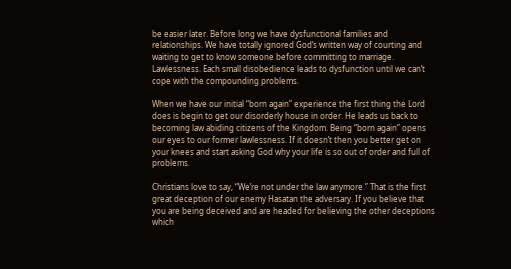be easier later. Before long we have dysfunctional families and relationships. We have totally ignored God’s written way of courting and waiting to get to know someone before committing to marriage. Lawlessness. Each small disobedience leads to dysfunction until we can’t cope with the compounding problems.

When we have our initial “born again” experience the first thing the Lord does is begin to get our disorderly house in order. He leads us back to becoming law abiding citizens of the Kingdom. Being “born again” opens our eyes to our former lawlessness. If it doesn’t then you better get on your knees and start asking God why your life is so out of order and full of problems.

Christians love to say, “We’re not under the law anymore.” That is the first great deception of our enemy Hasatan the adversary. If you believe that you are being deceived and are headed for believing the other deceptions which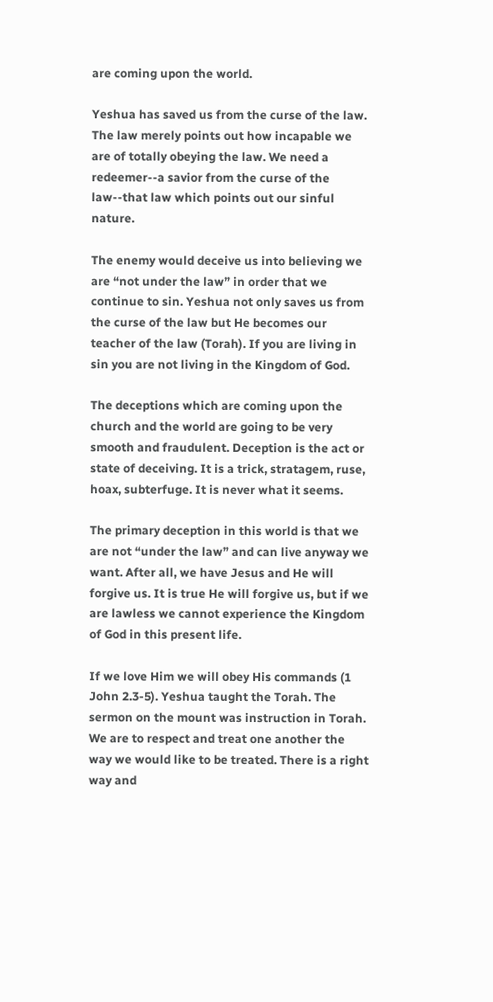are coming upon the world.

Yeshua has saved us from the curse of the law. The law merely points out how incapable we are of totally obeying the law. We need a redeemer--a savior from the curse of the law--that law which points out our sinful nature.

The enemy would deceive us into believing we are “not under the law” in order that we continue to sin. Yeshua not only saves us from the curse of the law but He becomes our teacher of the law (Torah). If you are living in sin you are not living in the Kingdom of God.

The deceptions which are coming upon the church and the world are going to be very smooth and fraudulent. Deception is the act or state of deceiving. It is a trick, stratagem, ruse, hoax, subterfuge. It is never what it seems.

The primary deception in this world is that we are not “under the law” and can live anyway we want. After all, we have Jesus and He will forgive us. It is true He will forgive us, but if we are lawless we cannot experience the Kingdom of God in this present life.

If we love Him we will obey His commands (1 John 2.3-5). Yeshua taught the Torah. The sermon on the mount was instruction in Torah. We are to respect and treat one another the way we would like to be treated. There is a right way and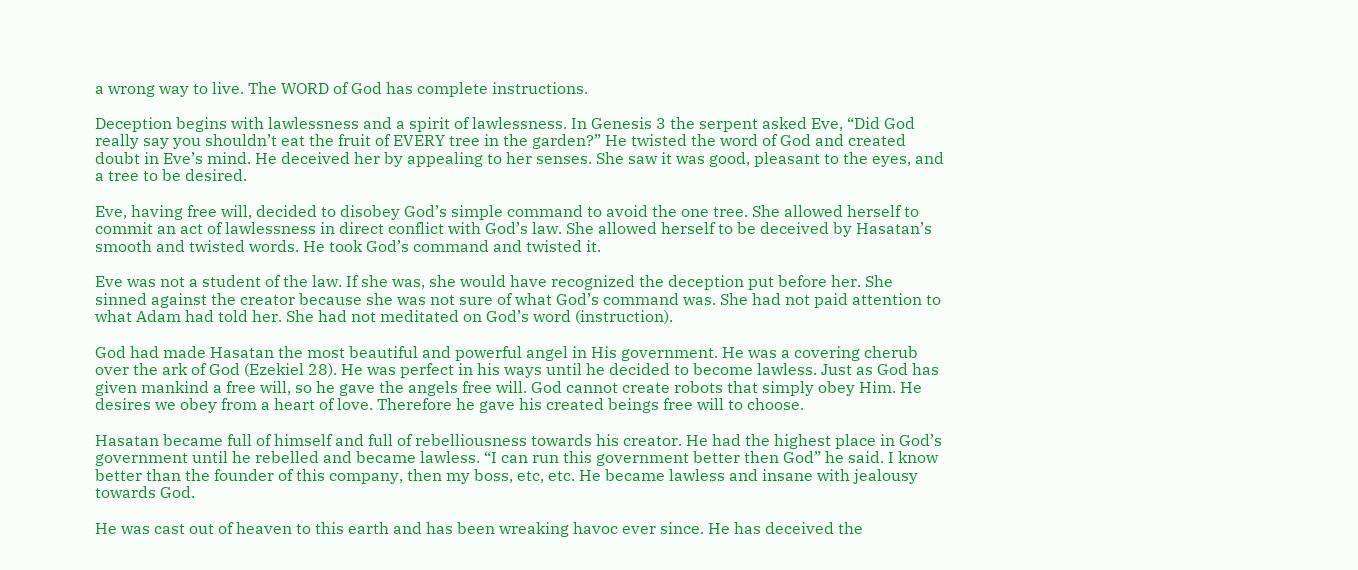a wrong way to live. The WORD of God has complete instructions.

Deception begins with lawlessness and a spirit of lawlessness. In Genesis 3 the serpent asked Eve, “Did God really say you shouldn’t eat the fruit of EVERY tree in the garden?” He twisted the word of God and created doubt in Eve’s mind. He deceived her by appealing to her senses. She saw it was good, pleasant to the eyes, and a tree to be desired.

Eve, having free will, decided to disobey God’s simple command to avoid the one tree. She allowed herself to commit an act of lawlessness in direct conflict with God’s law. She allowed herself to be deceived by Hasatan’s smooth and twisted words. He took God’s command and twisted it.

Eve was not a student of the law. If she was, she would have recognized the deception put before her. She sinned against the creator because she was not sure of what God’s command was. She had not paid attention to what Adam had told her. She had not meditated on God’s word (instruction).

God had made Hasatan the most beautiful and powerful angel in His government. He was a covering cherub over the ark of God (Ezekiel 28). He was perfect in his ways until he decided to become lawless. Just as God has given mankind a free will, so he gave the angels free will. God cannot create robots that simply obey Him. He desires we obey from a heart of love. Therefore he gave his created beings free will to choose.

Hasatan became full of himself and full of rebelliousness towards his creator. He had the highest place in God’s government until he rebelled and became lawless. “I can run this government better then God” he said. I know better than the founder of this company, then my boss, etc, etc. He became lawless and insane with jealousy towards God.

He was cast out of heaven to this earth and has been wreaking havoc ever since. He has deceived the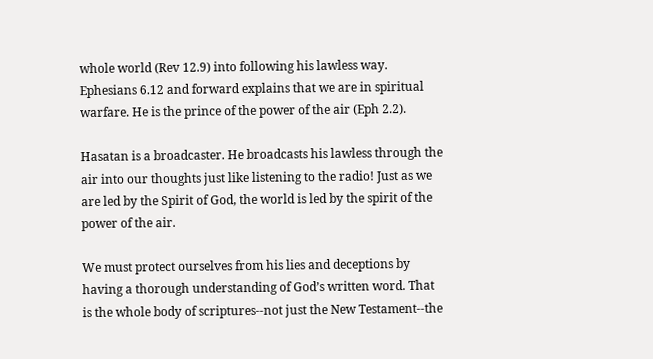whole world (Rev 12.9) into following his lawless way. Ephesians 6.12 and forward explains that we are in spiritual warfare. He is the prince of the power of the air (Eph 2.2).

Hasatan is a broadcaster. He broadcasts his lawless through the air into our thoughts just like listening to the radio! Just as we are led by the Spirit of God, the world is led by the spirit of the power of the air.

We must protect ourselves from his lies and deceptions by having a thorough understanding of God’s written word. That is the whole body of scriptures--not just the New Testament--the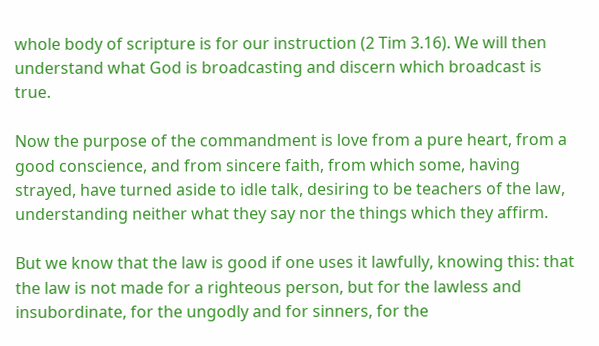whole body of scripture is for our instruction (2 Tim 3.16). We will then understand what God is broadcasting and discern which broadcast is true.

Now the purpose of the commandment is love from a pure heart, from a good conscience, and from sincere faith, from which some, having strayed, have turned aside to idle talk, desiring to be teachers of the law, understanding neither what they say nor the things which they affirm.

But we know that the law is good if one uses it lawfully, knowing this: that the law is not made for a righteous person, but for the lawless and insubordinate, for the ungodly and for sinners, for the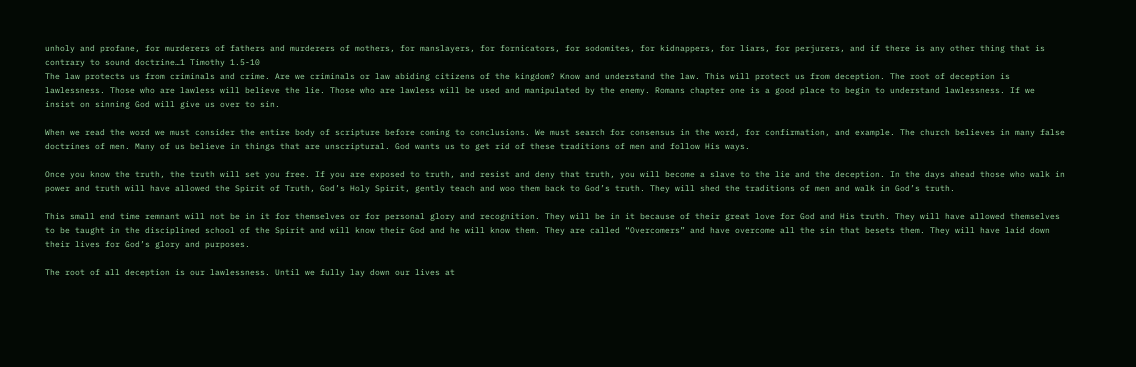unholy and profane, for murderers of fathers and murderers of mothers, for manslayers, for fornicators, for sodomites, for kidnappers, for liars, for perjurers, and if there is any other thing that is contrary to sound doctrine…1 Timothy 1.5-10
The law protects us from criminals and crime. Are we criminals or law abiding citizens of the kingdom? Know and understand the law. This will protect us from deception. The root of deception is lawlessness. Those who are lawless will believe the lie. Those who are lawless will be used and manipulated by the enemy. Romans chapter one is a good place to begin to understand lawlessness. If we insist on sinning God will give us over to sin.

When we read the word we must consider the entire body of scripture before coming to conclusions. We must search for consensus in the word, for confirmation, and example. The church believes in many false doctrines of men. Many of us believe in things that are unscriptural. God wants us to get rid of these traditions of men and follow His ways.

Once you know the truth, the truth will set you free. If you are exposed to truth, and resist and deny that truth, you will become a slave to the lie and the deception. In the days ahead those who walk in power and truth will have allowed the Spirit of Truth, God’s Holy Spirit, gently teach and woo them back to God’s truth. They will shed the traditions of men and walk in God’s truth.

This small end time remnant will not be in it for themselves or for personal glory and recognition. They will be in it because of their great love for God and His truth. They will have allowed themselves to be taught in the disciplined school of the Spirit and will know their God and he will know them. They are called “Overcomers” and have overcome all the sin that besets them. They will have laid down their lives for God’s glory and purposes.

The root of all deception is our lawlessness. Until we fully lay down our lives at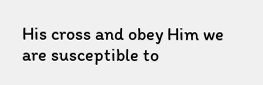His cross and obey Him we are susceptible to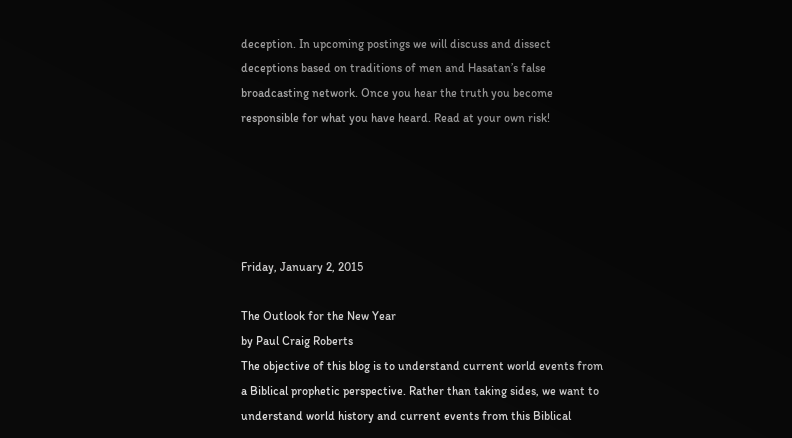deception. In upcoming postings we will discuss and dissect deceptions based on traditions of men and Hasatan’s false broadcasting network. Once you hear the truth you become responsible for what you have heard. Read at your own risk!





Friday, January 2, 2015

The Outlook for the New Year
by Paul Craig Roberts
The objective of this blog is to understand current world events from a Biblical prophetic perspective. Rather than taking sides, we want to understand world history and current events from this Biblical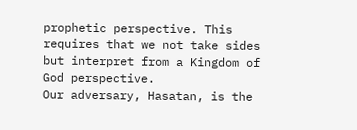prophetic perspective. This requires that we not take sides but interpret from a Kingdom of God perspective.
Our adversary, Hasatan, is the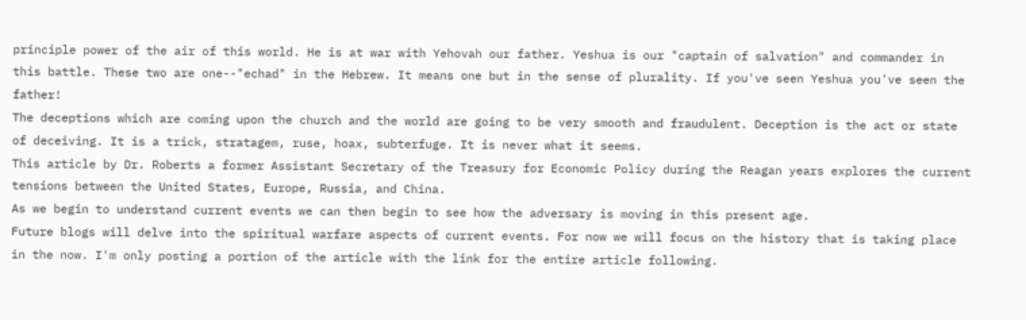principle power of the air of this world. He is at war with Yehovah our father. Yeshua is our "captain of salvation" and commander in this battle. These two are one--"echad" in the Hebrew. It means one but in the sense of plurality. If you've seen Yeshua you've seen the father!
The deceptions which are coming upon the church and the world are going to be very smooth and fraudulent. Deception is the act or state of deceiving. It is a trick, stratagem, ruse, hoax, subterfuge. It is never what it seems.
This article by Dr. Roberts a former Assistant Secretary of the Treasury for Economic Policy during the Reagan years explores the current tensions between the United States, Europe, Russia, and China.
As we begin to understand current events we can then begin to see how the adversary is moving in this present age.
Future blogs will delve into the spiritual warfare aspects of current events. For now we will focus on the history that is taking place in the now. I'm only posting a portion of the article with the link for the entire article following.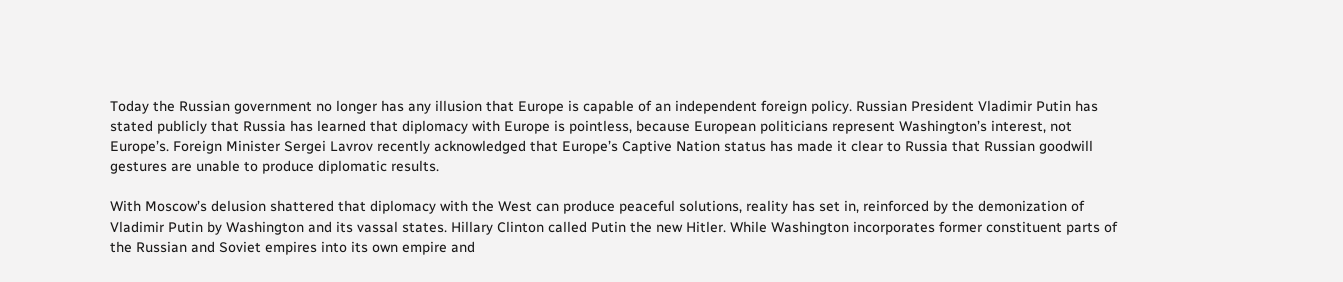Today the Russian government no longer has any illusion that Europe is capable of an independent foreign policy. Russian President Vladimir Putin has stated publicly that Russia has learned that diplomacy with Europe is pointless, because European politicians represent Washington’s interest, not Europe’s. Foreign Minister Sergei Lavrov recently acknowledged that Europe’s Captive Nation status has made it clear to Russia that Russian goodwill gestures are unable to produce diplomatic results.

With Moscow’s delusion shattered that diplomacy with the West can produce peaceful solutions, reality has set in, reinforced by the demonization of Vladimir Putin by Washington and its vassal states. Hillary Clinton called Putin the new Hitler. While Washington incorporates former constituent parts of the Russian and Soviet empires into its own empire and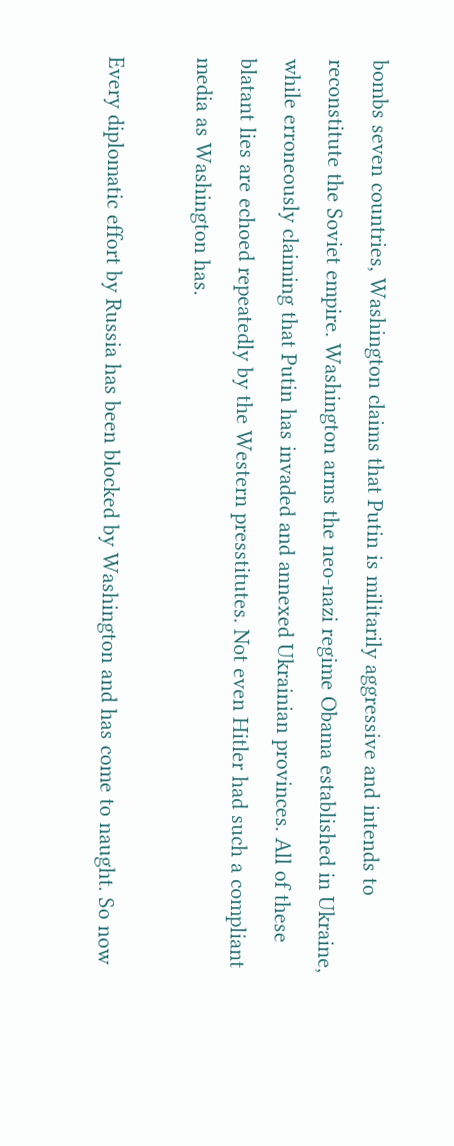bombs seven countries, Washington claims that Putin is militarily aggressive and intends to reconstitute the Soviet empire. Washington arms the neo-nazi regime Obama established in Ukraine, while erroneously claiming that Putin has invaded and annexed Ukrainian provinces. All of these blatant lies are echoed repeatedly by the Western presstitutes. Not even Hitler had such a compliant media as Washington has.

Every diplomatic effort by Russia has been blocked by Washington and has come to naught. So now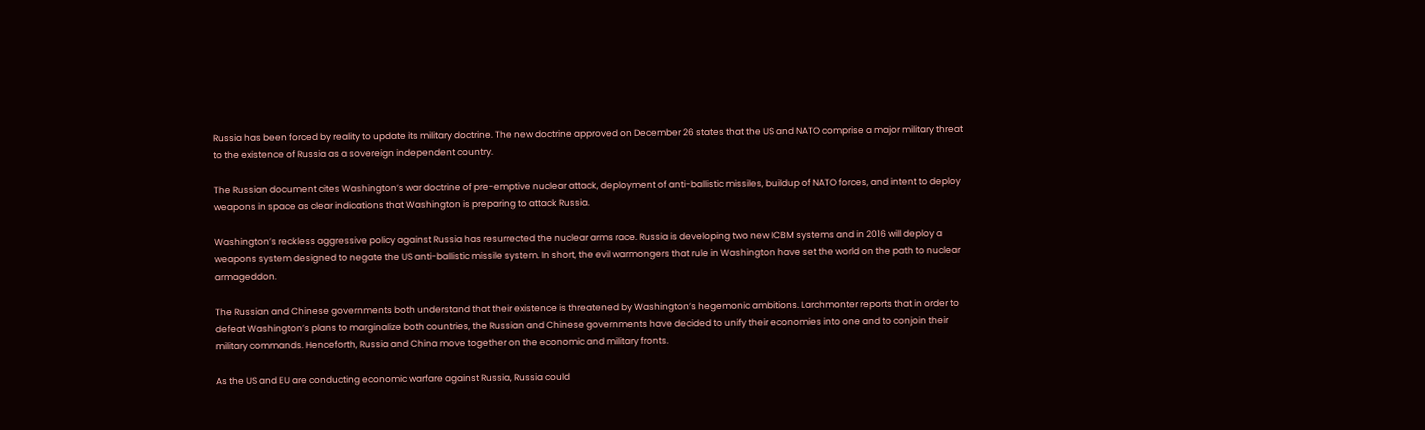Russia has been forced by reality to update its military doctrine. The new doctrine approved on December 26 states that the US and NATO comprise a major military threat to the existence of Russia as a sovereign independent country.

The Russian document cites Washington’s war doctrine of pre-emptive nuclear attack, deployment of anti-ballistic missiles, buildup of NATO forces, and intent to deploy weapons in space as clear indications that Washington is preparing to attack Russia.

Washington’s reckless aggressive policy against Russia has resurrected the nuclear arms race. Russia is developing two new ICBM systems and in 2016 will deploy a weapons system designed to negate the US anti-ballistic missile system. In short, the evil warmongers that rule in Washington have set the world on the path to nuclear armageddon.

The Russian and Chinese governments both understand that their existence is threatened by Washington’s hegemonic ambitions. Larchmonter reports that in order to defeat Washington’s plans to marginalize both countries, the Russian and Chinese governments have decided to unify their economies into one and to conjoin their military commands. Henceforth, Russia and China move together on the economic and military fronts.

As the US and EU are conducting economic warfare against Russia, Russia could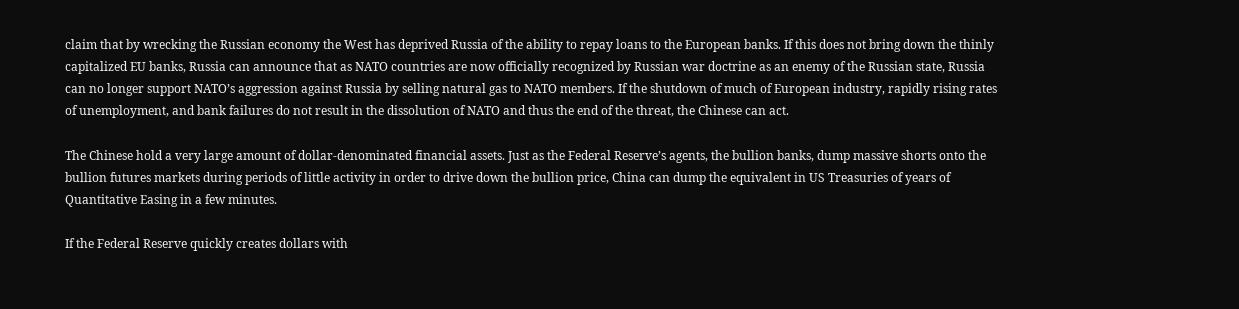claim that by wrecking the Russian economy the West has deprived Russia of the ability to repay loans to the European banks. If this does not bring down the thinly capitalized EU banks, Russia can announce that as NATO countries are now officially recognized by Russian war doctrine as an enemy of the Russian state, Russia can no longer support NATO’s aggression against Russia by selling natural gas to NATO members. If the shutdown of much of European industry, rapidly rising rates of unemployment, and bank failures do not result in the dissolution of NATO and thus the end of the threat, the Chinese can act.

The Chinese hold a very large amount of dollar-denominated financial assets. Just as the Federal Reserve’s agents, the bullion banks, dump massive shorts onto the bullion futures markets during periods of little activity in order to drive down the bullion price, China can dump the equivalent in US Treasuries of years of Quantitative Easing in a few minutes.

If the Federal Reserve quickly creates dollars with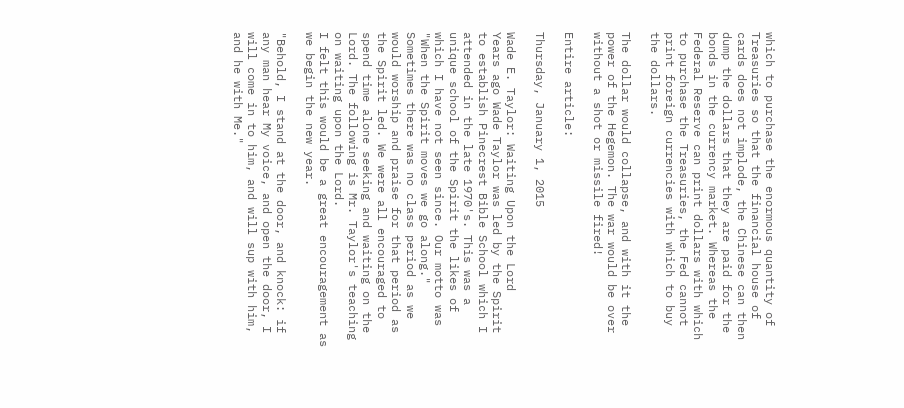which to purchase the enormous quantity of Treasuries so that the financial house of cards does not implode, the Chinese can then dump the dollars that they are paid for the bonds in the currency market. Whereas the Federal Reserve can print dollars with which to purchase the Treasuries, the Fed cannot print foreign currencies with which to buy the dollars.

The dollar would collapse, and with it the power of the Hegemon. The war would be over without a shot or missile fired!

Entire article:

Thursday, January 1, 2015

Wade E. Taylor: Waiting Upon the Lord
Years ago Wade Taylor was led by the Spirit to establish Pinecrest Bible School which I attended in the late 1970's. This was a unique school of the Spirit the likes of which I have not seen since. Our motto was "When the Spirit moves we go along." Sometimes there was no class period as we would worship and praise for that period as the Spirit led. We were all encouraged to spend time alone seeking and waiting on the Lord. The following is Mr. Taylor's teaching on waiting upon the Lord.
I felt this would be a great encouragement as we begin the new year.

"Behold, I stand at the door, and knock: if any man hear My voice, and open the door, I will come in to him, and will sup with him, and he with Me."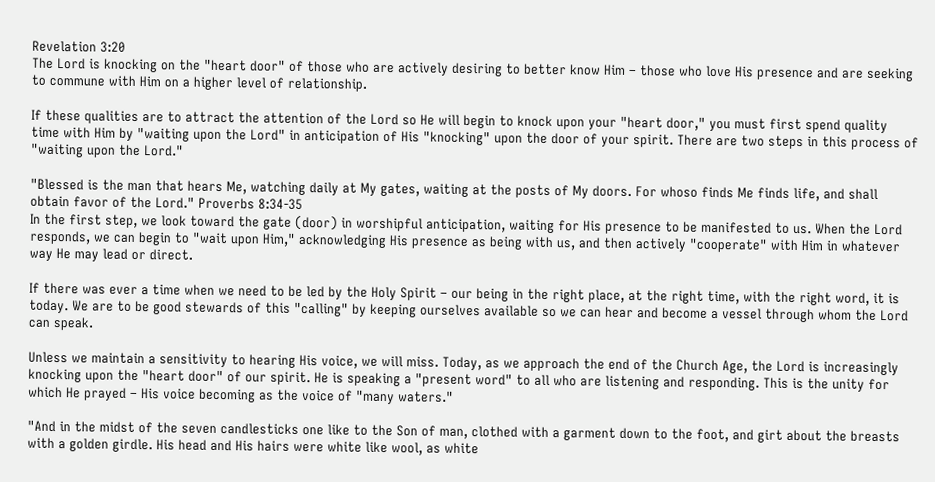Revelation 3:20
The Lord is knocking on the "heart door" of those who are actively desiring to better know Him – those who love His presence and are seeking to commune with Him on a higher level of relationship.

If these qualities are to attract the attention of the Lord so He will begin to knock upon your "heart door," you must first spend quality time with Him by "waiting upon the Lord" in anticipation of His "knocking" upon the door of your spirit. There are two steps in this process of "waiting upon the Lord."

"Blessed is the man that hears Me, watching daily at My gates, waiting at the posts of My doors. For whoso finds Me finds life, and shall obtain favor of the Lord." Proverbs 8:34-35
In the first step, we look toward the gate (door) in worshipful anticipation, waiting for His presence to be manifested to us. When the Lord responds, we can begin to "wait upon Him," acknowledging His presence as being with us, and then actively "cooperate" with Him in whatever way He may lead or direct.

If there was ever a time when we need to be led by the Holy Spirit – our being in the right place, at the right time, with the right word, it is today. We are to be good stewards of this "calling" by keeping ourselves available so we can hear and become a vessel through whom the Lord can speak.

Unless we maintain a sensitivity to hearing His voice, we will miss. Today, as we approach the end of the Church Age, the Lord is increasingly knocking upon the "heart door" of our spirit. He is speaking a "present word" to all who are listening and responding. This is the unity for which He prayed – His voice becoming as the voice of "many waters."

"And in the midst of the seven candlesticks one like to the Son of man, clothed with a garment down to the foot, and girt about the breasts with a golden girdle. His head and His hairs were white like wool, as white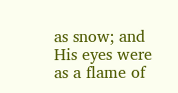as snow; and His eyes were as a flame of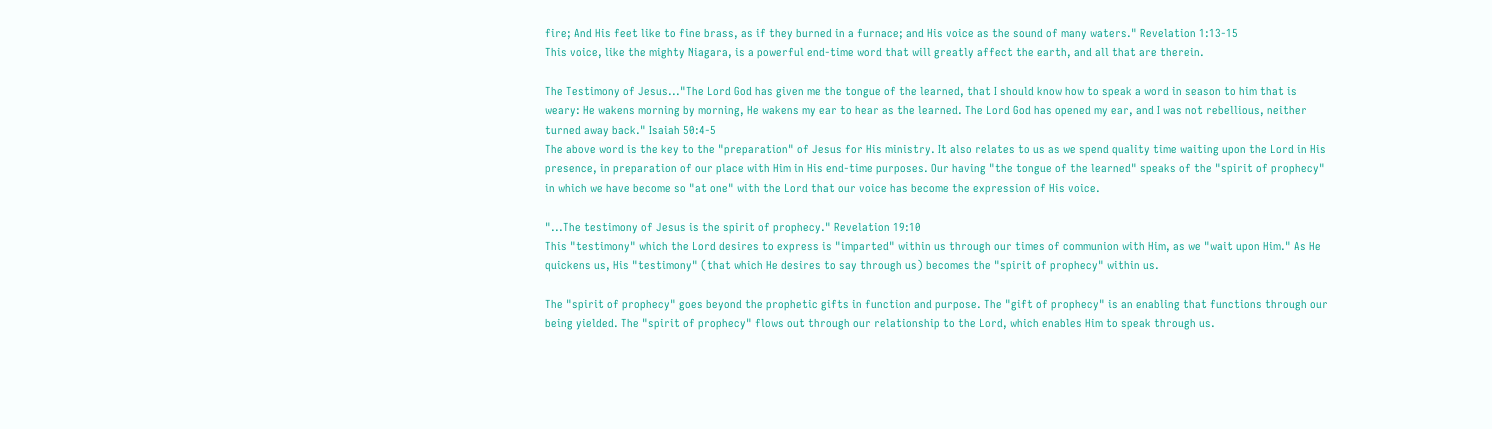fire; And His feet like to fine brass, as if they burned in a furnace; and His voice as the sound of many waters." Revelation 1:13-15
This voice, like the mighty Niagara, is a powerful end-time word that will greatly affect the earth, and all that are therein.

The Testimony of Jesus..."The Lord God has given me the tongue of the learned, that I should know how to speak a word in season to him that is weary: He wakens morning by morning, He wakens my ear to hear as the learned. The Lord God has opened my ear, and I was not rebellious, neither turned away back." Isaiah 50:4-5
The above word is the key to the "preparation" of Jesus for His ministry. It also relates to us as we spend quality time waiting upon the Lord in His presence, in preparation of our place with Him in His end-time purposes. Our having "the tongue of the learned" speaks of the "spirit of prophecy" in which we have become so "at one" with the Lord that our voice has become the expression of His voice.

"...The testimony of Jesus is the spirit of prophecy." Revelation 19:10
This "testimony" which the Lord desires to express is "imparted" within us through our times of communion with Him, as we "wait upon Him." As He quickens us, His "testimony" (that which He desires to say through us) becomes the "spirit of prophecy" within us.

The "spirit of prophecy" goes beyond the prophetic gifts in function and purpose. The "gift of prophecy" is an enabling that functions through our being yielded. The "spirit of prophecy" flows out through our relationship to the Lord, which enables Him to speak through us.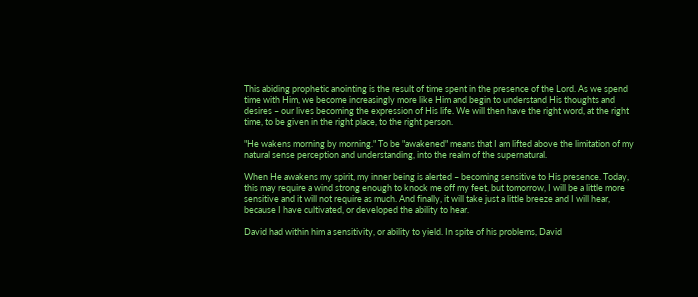This abiding prophetic anointing is the result of time spent in the presence of the Lord. As we spend time with Him, we become increasingly more like Him and begin to understand His thoughts and desires – our lives becoming the expression of His life. We will then have the right word, at the right time, to be given in the right place, to the right person.

"He wakens morning by morning." To be "awakened" means that I am lifted above the limitation of my natural sense perception and understanding, into the realm of the supernatural.

When He awakens my spirit, my inner being is alerted – becoming sensitive to His presence. Today, this may require a wind strong enough to knock me off my feet, but tomorrow, I will be a little more sensitive and it will not require as much. And finally, it will take just a little breeze and I will hear, because I have cultivated, or developed the ability to hear.

David had within him a sensitivity, or ability to yield. In spite of his problems, David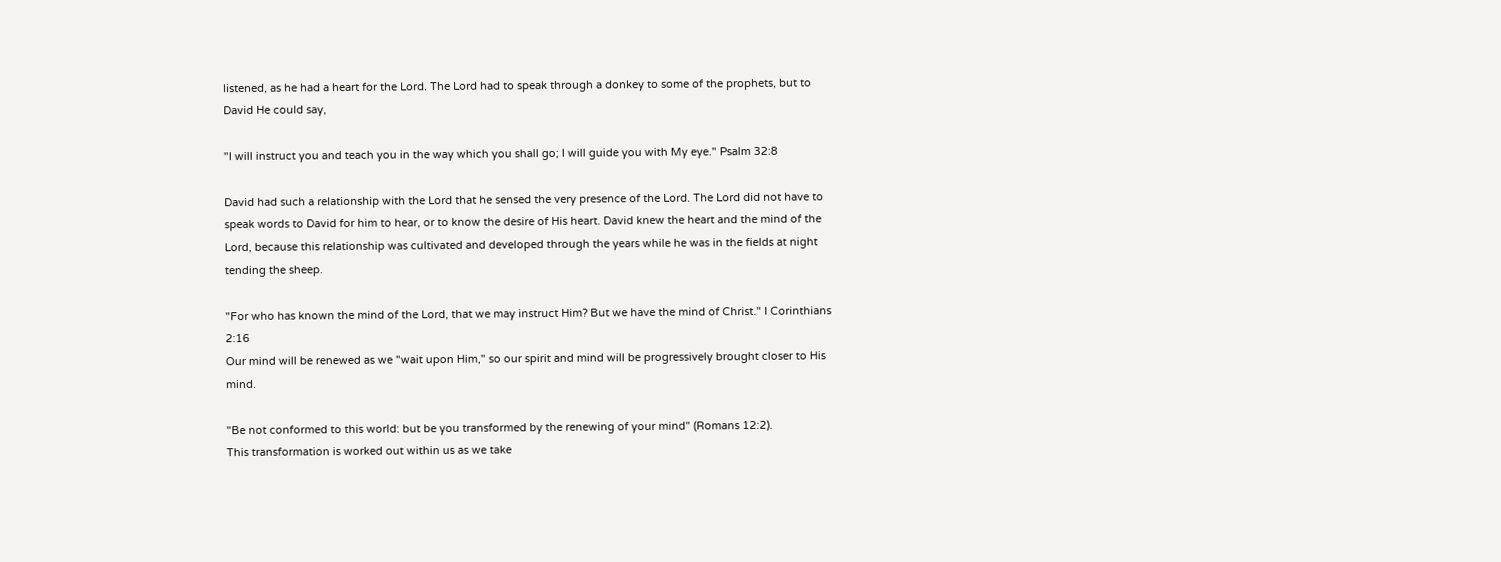listened, as he had a heart for the Lord. The Lord had to speak through a donkey to some of the prophets, but to David He could say,

"I will instruct you and teach you in the way which you shall go; I will guide you with My eye." Psalm 32:8

David had such a relationship with the Lord that he sensed the very presence of the Lord. The Lord did not have to speak words to David for him to hear, or to know the desire of His heart. David knew the heart and the mind of the Lord, because this relationship was cultivated and developed through the years while he was in the fields at night tending the sheep.

"For who has known the mind of the Lord, that we may instruct Him? But we have the mind of Christ." I Corinthians 2:16
Our mind will be renewed as we "wait upon Him," so our spirit and mind will be progressively brought closer to His mind.

"Be not conformed to this world: but be you transformed by the renewing of your mind" (Romans 12:2).
This transformation is worked out within us as we take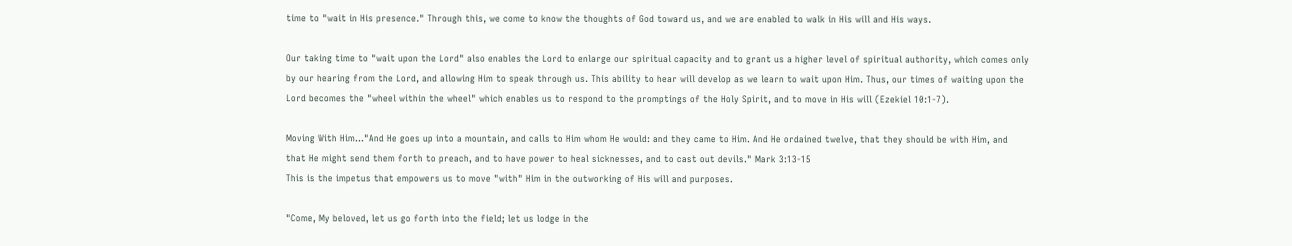time to "wait in His presence." Through this, we come to know the thoughts of God toward us, and we are enabled to walk in His will and His ways.

Our taking time to "wait upon the Lord" also enables the Lord to enlarge our spiritual capacity and to grant us a higher level of spiritual authority, which comes only by our hearing from the Lord, and allowing Him to speak through us. This ability to hear will develop as we learn to wait upon Him. Thus, our times of waiting upon the Lord becomes the "wheel within the wheel" which enables us to respond to the promptings of the Holy Spirit, and to move in His will (Ezekiel 10:1-7).

Moving With Him..."And He goes up into a mountain, and calls to Him whom He would: and they came to Him. And He ordained twelve, that they should be with Him, and that He might send them forth to preach, and to have power to heal sicknesses, and to cast out devils." Mark 3:13-15
This is the impetus that empowers us to move "with" Him in the outworking of His will and purposes.

"Come, My beloved, let us go forth into the field; let us lodge in the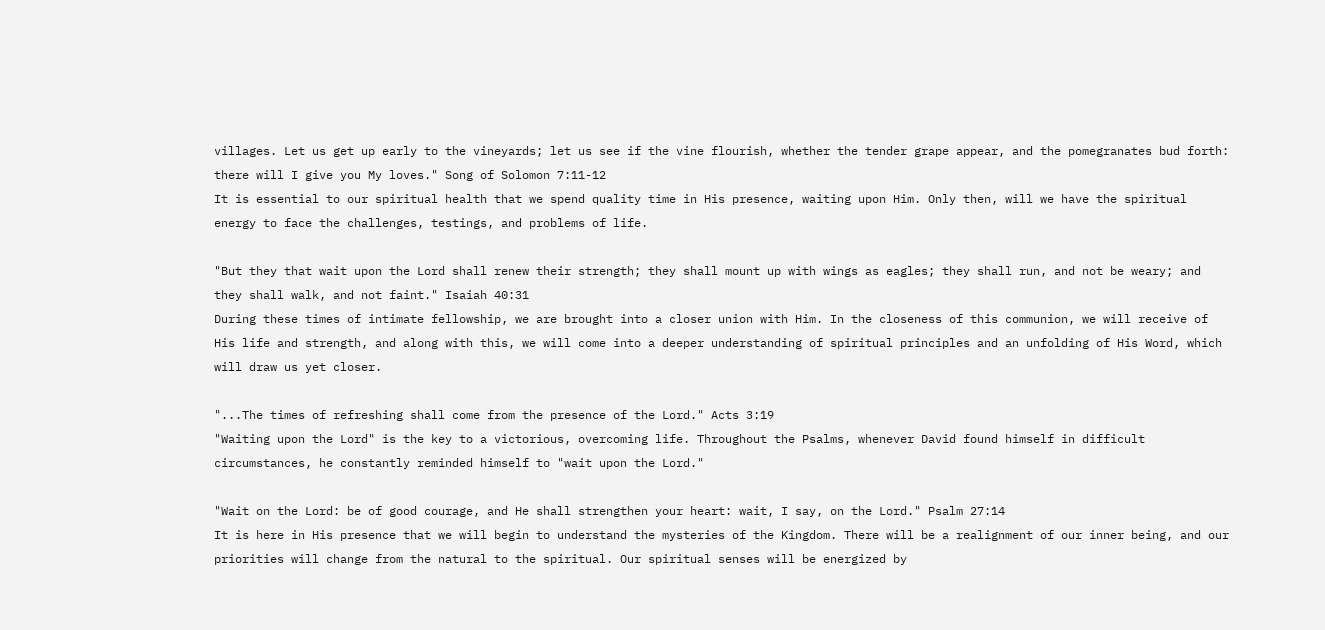villages. Let us get up early to the vineyards; let us see if the vine flourish, whether the tender grape appear, and the pomegranates bud forth: there will I give you My loves." Song of Solomon 7:11-12
It is essential to our spiritual health that we spend quality time in His presence, waiting upon Him. Only then, will we have the spiritual energy to face the challenges, testings, and problems of life.

"But they that wait upon the Lord shall renew their strength; they shall mount up with wings as eagles; they shall run, and not be weary; and they shall walk, and not faint." Isaiah 40:31
During these times of intimate fellowship, we are brought into a closer union with Him. In the closeness of this communion, we will receive of His life and strength, and along with this, we will come into a deeper understanding of spiritual principles and an unfolding of His Word, which will draw us yet closer.

"...The times of refreshing shall come from the presence of the Lord." Acts 3:19
"Waiting upon the Lord" is the key to a victorious, overcoming life. Throughout the Psalms, whenever David found himself in difficult circumstances, he constantly reminded himself to "wait upon the Lord."

"Wait on the Lord: be of good courage, and He shall strengthen your heart: wait, I say, on the Lord." Psalm 27:14
It is here in His presence that we will begin to understand the mysteries of the Kingdom. There will be a realignment of our inner being, and our priorities will change from the natural to the spiritual. Our spiritual senses will be energized by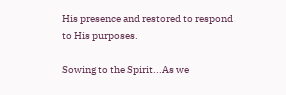His presence and restored to respond to His purposes.

Sowing to the Spirit...As we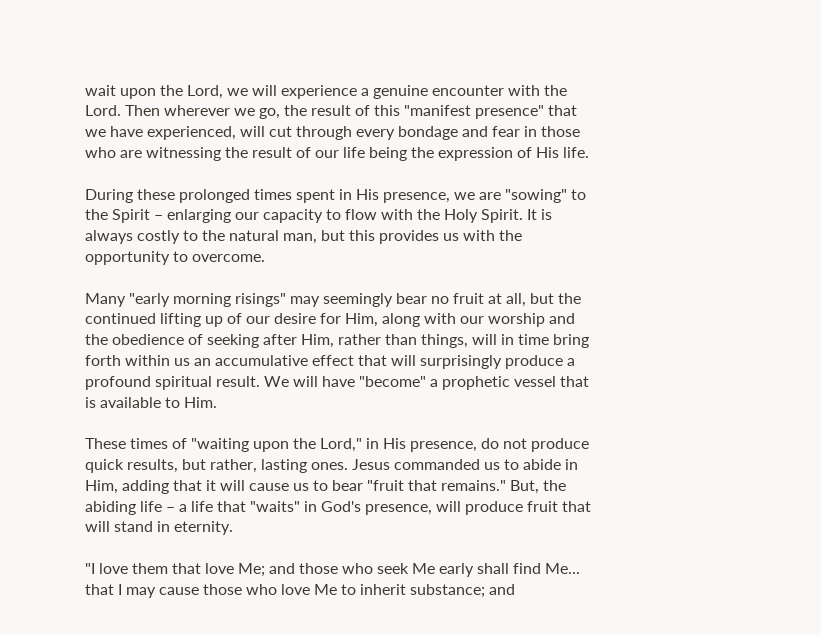wait upon the Lord, we will experience a genuine encounter with the Lord. Then wherever we go, the result of this "manifest presence" that we have experienced, will cut through every bondage and fear in those who are witnessing the result of our life being the expression of His life.

During these prolonged times spent in His presence, we are "sowing" to the Spirit – enlarging our capacity to flow with the Holy Spirit. It is always costly to the natural man, but this provides us with the opportunity to overcome.

Many "early morning risings" may seemingly bear no fruit at all, but the continued lifting up of our desire for Him, along with our worship and the obedience of seeking after Him, rather than things, will in time bring forth within us an accumulative effect that will surprisingly produce a profound spiritual result. We will have "become" a prophetic vessel that is available to Him.

These times of "waiting upon the Lord," in His presence, do not produce quick results, but rather, lasting ones. Jesus commanded us to abide in Him, adding that it will cause us to bear "fruit that remains." But, the abiding life – a life that "waits" in God's presence, will produce fruit that will stand in eternity.

"I love them that love Me; and those who seek Me early shall find Me... that I may cause those who love Me to inherit substance; and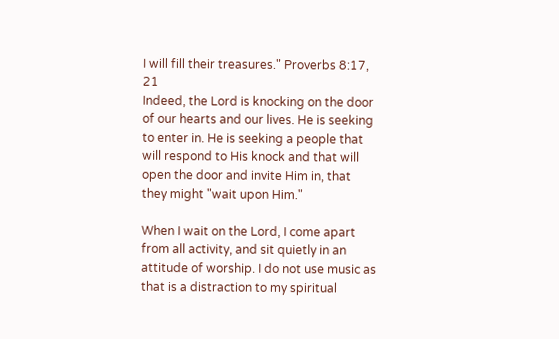I will fill their treasures." Proverbs 8:17, 21
Indeed, the Lord is knocking on the door of our hearts and our lives. He is seeking to enter in. He is seeking a people that will respond to His knock and that will open the door and invite Him in, that they might "wait upon Him."

When I wait on the Lord, I come apart from all activity, and sit quietly in an attitude of worship. I do not use music as that is a distraction to my spiritual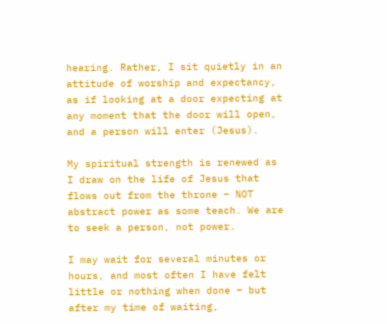hearing. Rather, I sit quietly in an attitude of worship and expectancy, as if looking at a door expecting at any moment that the door will open, and a person will enter (Jesus).

My spiritual strength is renewed as I draw on the life of Jesus that flows out from the throne – NOT abstract power as some teach. We are to seek a person, not power.

I may wait for several minutes or hours, and most often I have felt little or nothing when done – but after my time of waiting,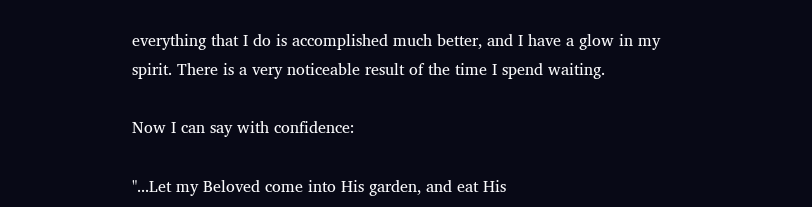everything that I do is accomplished much better, and I have a glow in my spirit. There is a very noticeable result of the time I spend waiting.

Now I can say with confidence:

"...Let my Beloved come into His garden, and eat His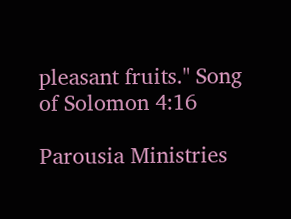pleasant fruits." Song of Solomon 4:16

Parousia Ministries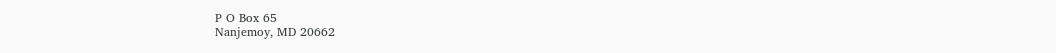P O Box 65
Nanjemoy, MD 20662